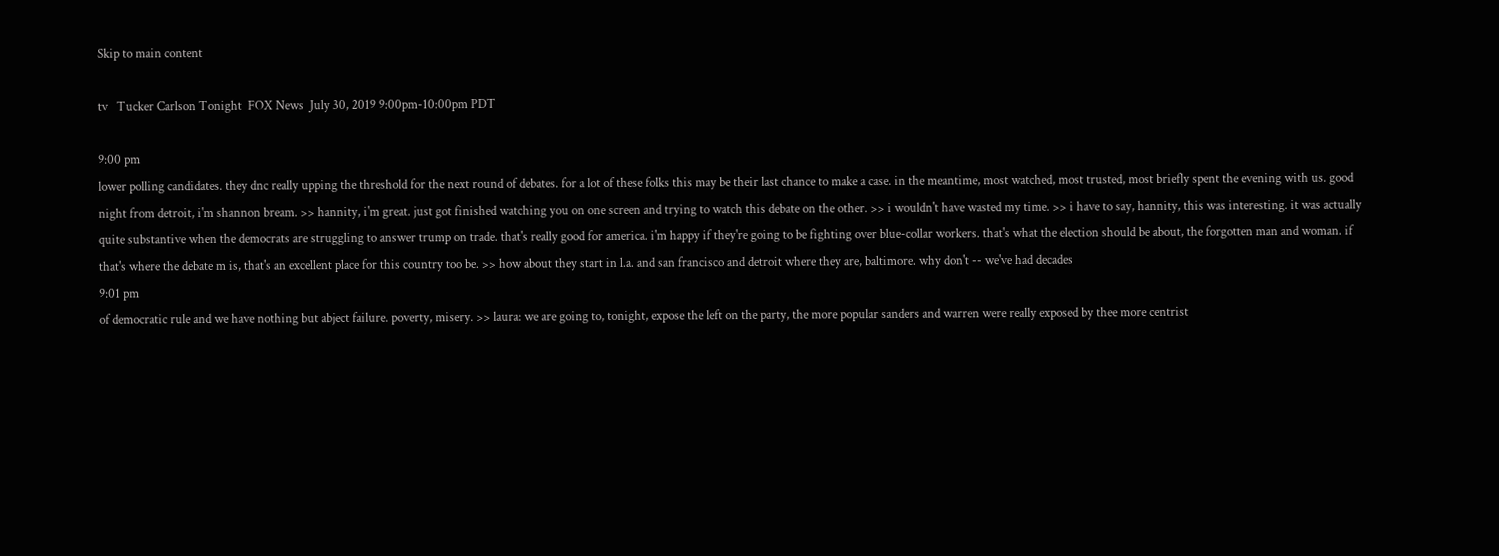Skip to main content

tv   Tucker Carlson Tonight  FOX News  July 30, 2019 9:00pm-10:00pm PDT

9:00 pm
lower polling candidates. they dnc really upping the threshold for the next round of debates. for a lot of these folks this may be their last chance to make a case. in the meantime, most watched, most trusted, most briefly spent the evening with us. good night from detroit, i'm shannon bream. >> hannity, i'm great. just got finished watching you on one screen and trying to watch this debate on the other. >> i wouldn't have wasted my time. >> i have to say, hannity, this was interesting. it was actually quite substantive when the democrats are struggling to answer trump on trade. that's really good for america. i'm happy if they're going to be fighting over blue-collar workers. that's what the election should be about, the forgotten man and woman. if that's where the debate m is, that's an excellent place for this country too be. >> how about they start in l.a. and san francisco and detroit where they are, baltimore. why don't -- we've had decades
9:01 pm
of democratic rule and we have nothing but abject failure. poverty, misery. >> laura: we are going to, tonight, expose the left on the party, the more popular sanders and warren were really exposed by thee more centrist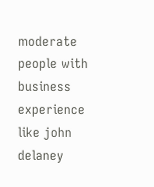moderate people with business experience like john delaney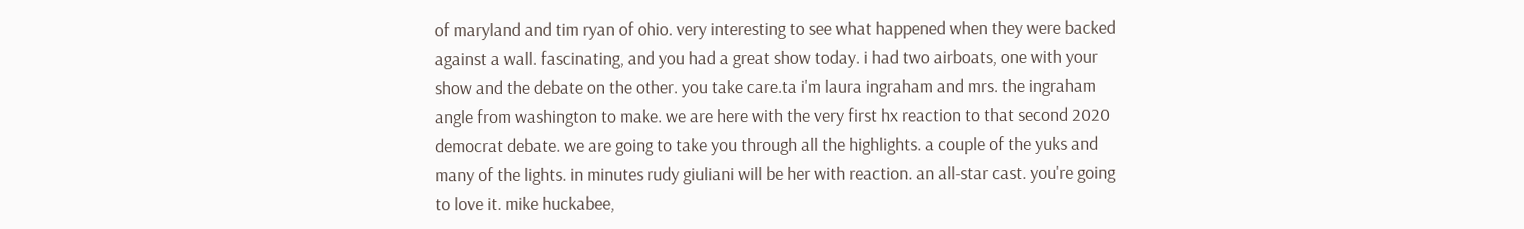of maryland and tim ryan of ohio. very interesting to see what happened when they were backed against a wall. fascinating, and you had a great show today. i had two airboats, one with your show and the debate on the other. you take care.ta i'm laura ingraham and mrs. the ingraham angle from washington to make. we are here with the very first hx reaction to that second 2020 democrat debate. we are going to take you through all the highlights. a couple of the yuks and many of the lights. in minutes rudy giuliani will be her with reaction. an all-star cast. you're going to love it. mike huckabee,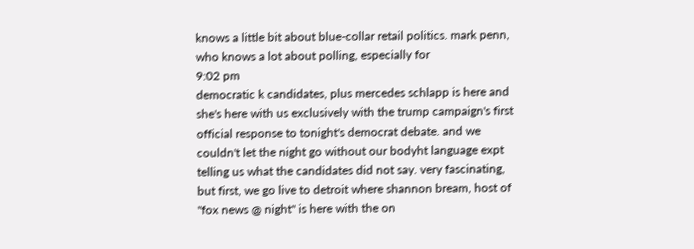knows a little bit about blue-collar retail politics. mark penn, who knows a lot about polling, especially for
9:02 pm
democratic k candidates, plus mercedes schlapp is here and she's here with us exclusively with the trump campaign's first official response to tonight's democrat debate. and we couldn't let the night go without our bodyht language expt telling us what the candidates did not say. very fascinating, but first, we go live to detroit where shannon bream, host of "fox news @ night" is here with the on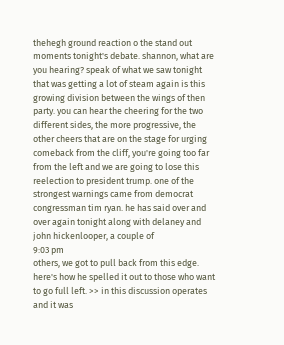thehegh ground reaction o the stand out moments tonight's debate. shannon, what are you hearing? speak of what we saw tonight that was getting a lot of steam again is this growing division between the wings of then party. you can hear the cheering for the two different sides, the more progressive, the other cheers that are on the stage for urging comeback from the cliff, you're going too far from the left and we are going to lose this reelection to president trump. one of the strongest warnings came from democrat congressman tim ryan. he has said over and over again tonight along with delaney and john hickenlooper, a couple of
9:03 pm
others, we got to pull back from this edge. here's how he spelled it out to those who want to go full left. >> in this discussion operates and it was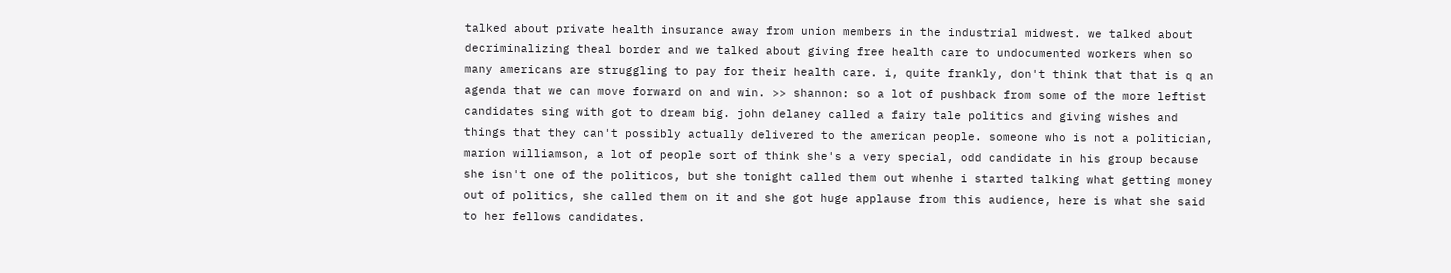talked about private health insurance away from union members in the industrial midwest. we talked about decriminalizing theal border and we talked about giving free health care to undocumented workers when so many americans are struggling to pay for their health care. i, quite frankly, don't think that that is q an agenda that we can move forward on and win. >> shannon: so a lot of pushback from some of the more leftist candidates sing with got to dream big. john delaney called a fairy tale politics and giving wishes and things that they can't possibly actually delivered to the american people. someone who is not a politician, marion williamson, a lot of people sort of think she's a very special, odd candidate in his group because she isn't one of the politicos, but she tonight called them out whenhe i started talking what getting money out of politics, she called them on it and she got huge applause from this audience, here is what she said to her fellows candidates.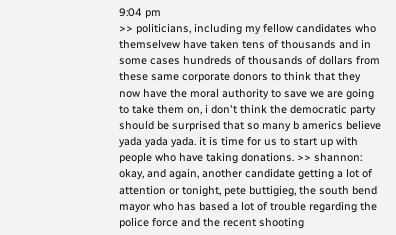9:04 pm
>> politicians, including my fellow candidates who themselvew have taken tens of thousands and in some cases hundreds of thousands of dollars from these same corporate donors to think that they now have the moral authority to save we are going to take them on, i don't think the democratic party should be surprised that so many b americs believe yada yada yada. it is time for us to start up with people who have taking donations. >> shannon: okay, and again, another candidate getting a lot of attention or tonight, pete buttigieg, the south bend mayor who has based a lot of trouble regarding the police force and the recent shooting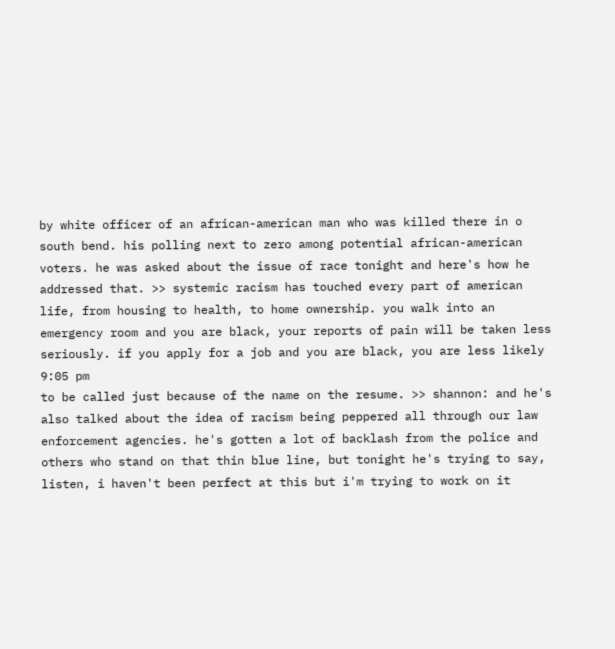by white officer of an african-american man who was killed there in o south bend. his polling next to zero among potential african-american voters. he was asked about the issue of race tonight and here's how he addressed that. >> systemic racism has touched every part of american life, from housing to health, to home ownership. you walk into an emergency room and you are black, your reports of pain will be taken less seriously. if you apply for a job and you are black, you are less likely
9:05 pm
to be called just because of the name on the resume. >> shannon: and he's also talked about the idea of racism being peppered all through our law enforcement agencies. he's gotten a lot of backlash from the police and others who stand on that thin blue line, but tonight he's trying to say, listen, i haven't been perfect at this but i'm trying to work on it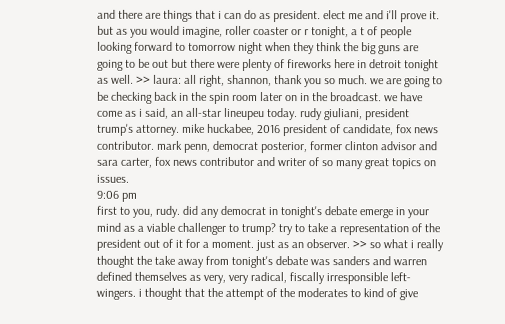and there are things that i can do as president. elect me and i'll prove it. but as you would imagine, roller coaster or r tonight, a t of people looking forward to tomorrow night when they think the big guns are going to be out but there were plenty of fireworks here in detroit tonight as well. >> laura: all right, shannon, thank you so much. we are going to be checking back in the spin room later on in the broadcast. we have come as i said, an all-star lineupeu today. rudy giuliani, president trump's attorney. mike huckabee, 2016 president of candidate, fox news contributor. mark penn, democrat posterior, former clinton advisor and sara carter, fox news contributor and writer of so many great topics on issues.
9:06 pm
first to you, rudy. did any democrat in tonight's debate emerge in your mind as a viable challenger to trump? try to take a representation of the president out of it for a moment. just as an observer. >> so what i really thought the take away from tonight's debate was sanders and warren defined themselves as very, very radical, fiscally irresponsible left-wingers. i thought that the attempt of the moderates to kind of give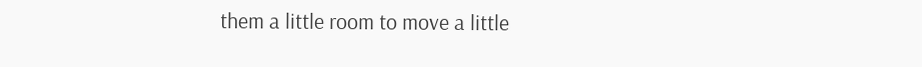them a little room to move a little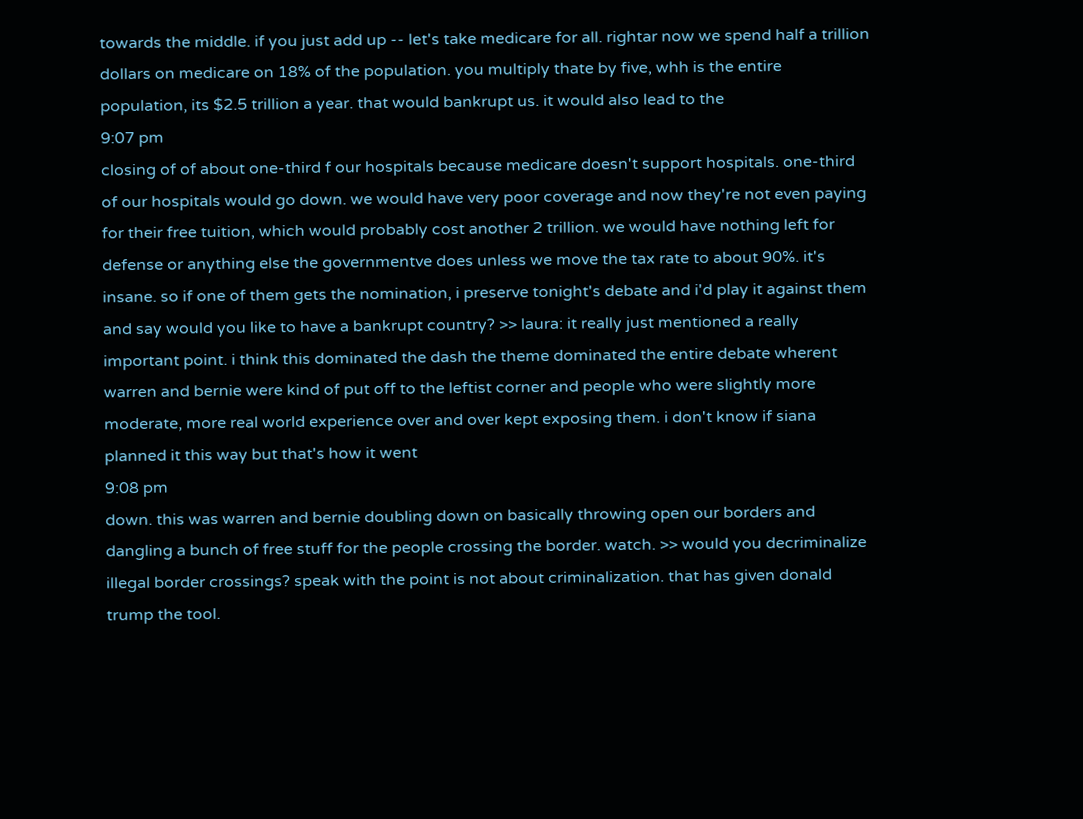towards the middle. if you just add up -- let's take medicare for all. rightar now we spend half a trillion dollars on medicare on 18% of the population. you multiply thate by five, whh is the entire population, its $2.5 trillion a year. that would bankrupt us. it would also lead to the
9:07 pm
closing of of about one-third f our hospitals because medicare doesn't support hospitals. one-third of our hospitals would go down. we would have very poor coverage and now they're not even paying for their free tuition, which would probably cost another 2 trillion. we would have nothing left for defense or anything else the governmentve does unless we move the tax rate to about 90%. it's insane. so if one of them gets the nomination, i preserve tonight's debate and i'd play it against them and say would you like to have a bankrupt country? >> laura: it really just mentioned a really important point. i think this dominated the dash the theme dominated the entire debate wherent warren and bernie were kind of put off to the leftist corner and people who were slightly more moderate, more real world experience over and over kept exposing them. i don't know if siana planned it this way but that's how it went
9:08 pm
down. this was warren and bernie doubling down on basically throwing open our borders and dangling a bunch of free stuff for the people crossing the border. watch. >> would you decriminalize illegal border crossings? speak with the point is not about criminalization. that has given donald trump the tool.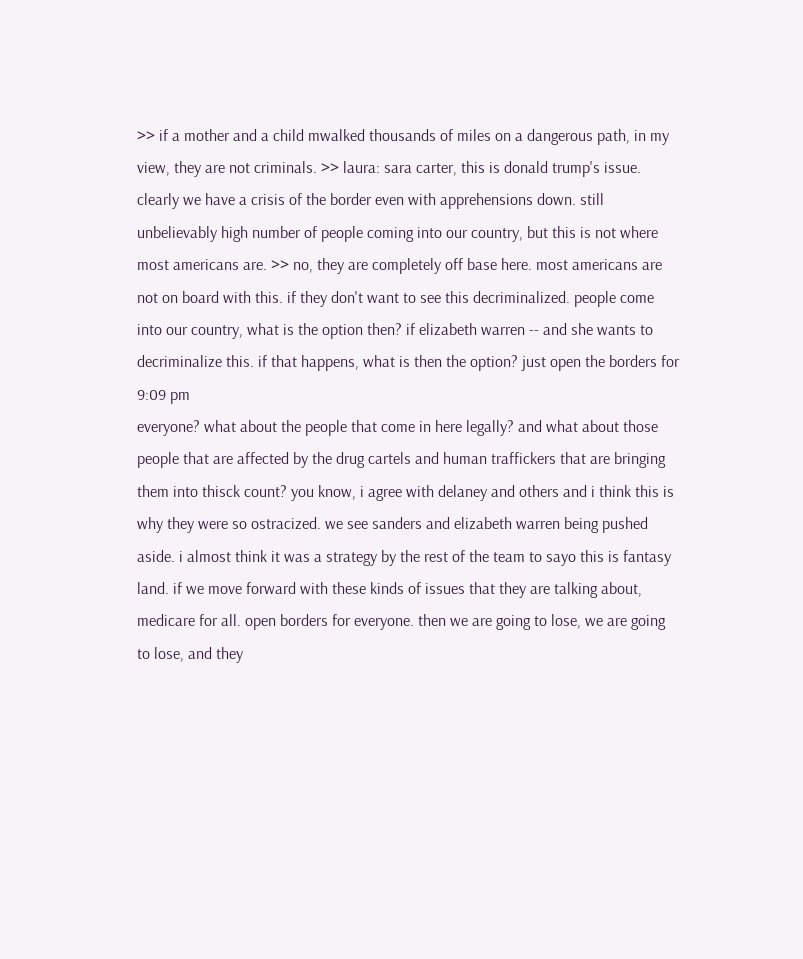>> if a mother and a child mwalked thousands of miles on a dangerous path, in my view, they are not criminals. >> laura: sara carter, this is donald trump's issue. clearly we have a crisis of the border even with apprehensions down. still unbelievably high number of people coming into our country, but this is not where most americans are. >> no, they are completely off base here. most americans are not on board with this. if they don't want to see this decriminalized. people come into our country, what is the option then? if elizabeth warren -- and she wants to decriminalize this. if that happens, what is then the option? just open the borders for
9:09 pm
everyone? what about the people that come in here legally? and what about those people that are affected by the drug cartels and human traffickers that are bringing them into thisck count? you know, i agree with delaney and others and i think this is why they were so ostracized. we see sanders and elizabeth warren being pushed aside. i almost think it was a strategy by the rest of the team to sayo this is fantasy land. if we move forward with these kinds of issues that they are talking about, medicare for all. open borders for everyone. then we are going to lose, we are going to lose, and they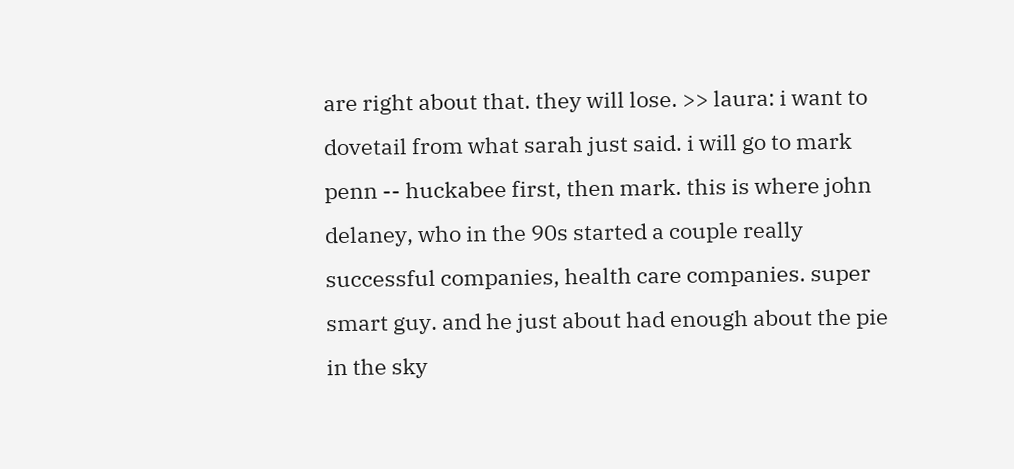are right about that. they will lose. >> laura: i want to dovetail from what sarah just said. i will go to mark penn -- huckabee first, then mark. this is where john delaney, who in the 90s started a couple really successful companies, health care companies. super smart guy. and he just about had enough about the pie in the sky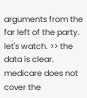arguments from the far left of the party. let's watch. >> the data is clear. medicare does not cover the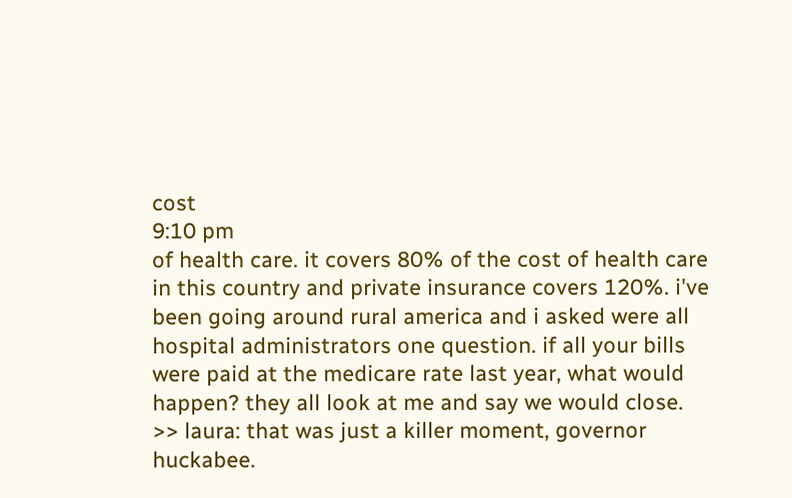cost
9:10 pm
of health care. it covers 80% of the cost of health care in this country and private insurance covers 120%. i've been going around rural america and i asked were all hospital administrators one question. if all your bills were paid at the medicare rate last year, what would happen? they all look at me and say we would close. >> laura: that was just a killer moment, governor huckabee.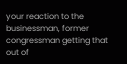your reaction to the businessman, former congressman getting that out of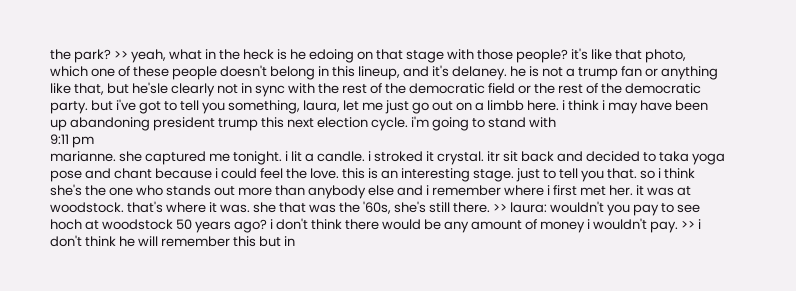the park? >> yeah, what in the heck is he edoing on that stage with those people? it's like that photo, which one of these people doesn't belong in this lineup, and it's delaney. he is not a trump fan or anything like that, but he'sle clearly not in sync with the rest of the democratic field or the rest of the democratic party. but i've got to tell you something, laura, let me just go out on a limbb here. i think i may have been up abandoning president trump this next election cycle. i'm going to stand with
9:11 pm
marianne. she captured me tonight. i lit a candle. i stroked it crystal. itr sit back and decided to taka yoga pose and chant because i could feel the love. this is an interesting stage. just to tell you that. so i think she's the one who stands out more than anybody else and i remember where i first met her. it was at woodstock. that's where it was. she that was the '60s, she's still there. >> laura: wouldn't you pay to see hoch at woodstock 50 years ago? i don't think there would be any amount of money i wouldn't pay. >> i don't think he will remember this but in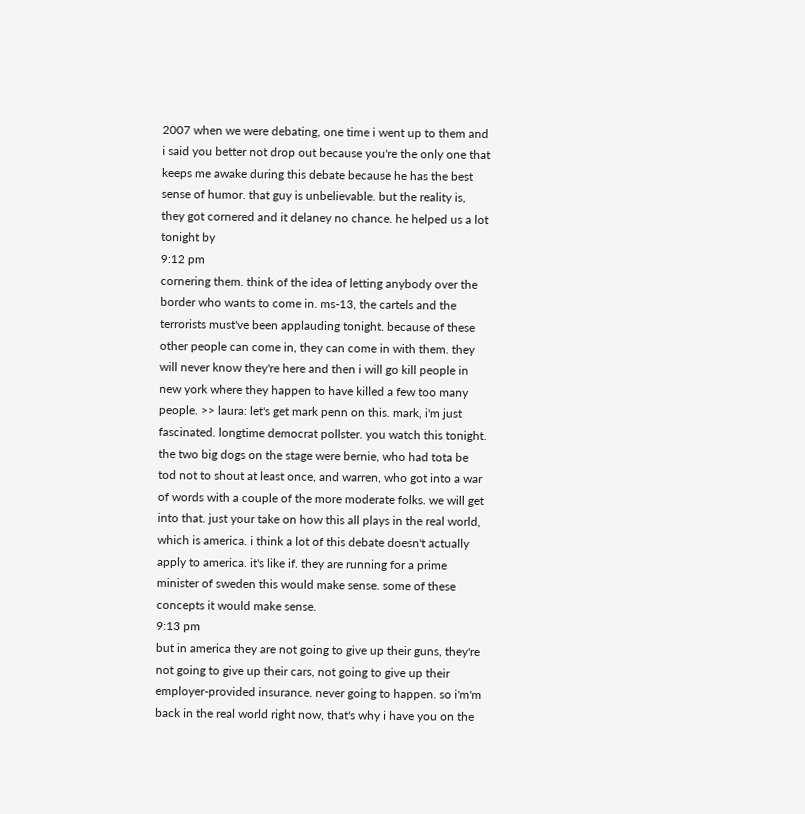2007 when we were debating, one time i went up to them and i said you better not drop out because you're the only one that keeps me awake during this debate because he has the best sense of humor. that guy is unbelievable. but the reality is, they got cornered and it delaney no chance. he helped us a lot tonight by
9:12 pm
cornering them. think of the idea of letting anybody over the border who wants to come in. ms-13, the cartels and the terrorists must've been applauding tonight. because of these other people can come in, they can come in with them. they will never know they're here and then i will go kill people in new york where they happen to have killed a few too many people. >> laura: let's get mark penn on this. mark, i'm just fascinated. longtime democrat pollster. you watch this tonight. the two big dogs on the stage were bernie, who had tota be tod not to shout at least once, and warren, who got into a war of words with a couple of the more moderate folks. we will get into that. just your take on how this all plays in the real world, which is america. i think a lot of this debate doesn't actually apply to america. it's like if. they are running for a prime minister of sweden this would make sense. some of these concepts it would make sense.
9:13 pm
but in america they are not going to give up their guns, they're not going to give up their cars, not going to give up their employer-provided insurance. never going to happen. so i'm'm back in the real world right now, that's why i have you on the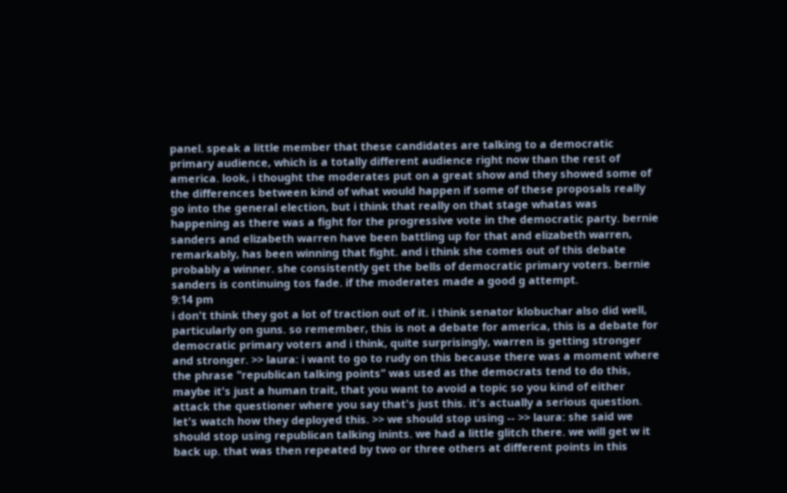panel. speak a little member that these candidates are talking to a democratic primary audience, which is a totally different audience right now than the rest of america. look, i thought the moderates put on a great show and they showed some of the differences between kind of what would happen if some of these proposals really go into the general election, but i think that really on that stage whatas was happening as there was a fight for the progressive vote in the democratic party. bernie sanders and elizabeth warren have been battling up for that and elizabeth warren, remarkably, has been winning that fight. and i think she comes out of this debate probably a winner. she consistently get the bells of democratic primary voters. bernie sanders is continuing tos fade. if the moderates made a good g attempt.
9:14 pm
i don't think they got a lot of traction out of it. i think senator klobuchar also did well, particularly on guns. so remember, this is not a debate for america, this is a debate for democratic primary voters and i think, quite surprisingly, warren is getting stronger and stronger. >> laura: i want to go to rudy on this because there was a moment where the phrase "republican talking points" was used as the democrats tend to do this, maybe it's just a human trait, that you want to avoid a topic so you kind of either attack the questioner where you say that's just this. it's actually a serious question. let's watch how they deployed this. >> we should stop using -- >> laura: she said we should stop using republican talking inints. we had a little glitch there. we will get w it back up. that was then repeated by two or three others at different points in this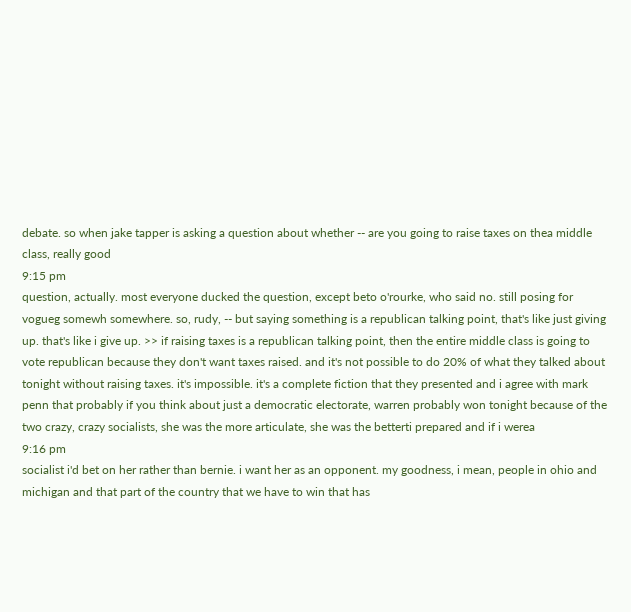debate. so when jake tapper is asking a question about whether -- are you going to raise taxes on thea middle class, really good
9:15 pm
question, actually. most everyone ducked the question, except beto o'rourke, who said no. still posing for vogueg somewh somewhere. so, rudy, -- but saying something is a republican talking point, that's like just giving up. that's like i give up. >> if raising taxes is a republican talking point, then the entire middle class is going to vote republican because they don't want taxes raised. and it's not possible to do 20% of what they talked about tonight without raising taxes. it's impossible. it's a complete fiction that they presented and i agree with mark penn that probably if you think about just a democratic electorate, warren probably won tonight because of the two crazy, crazy socialists, she was the more articulate, she was the betterti prepared and if i werea
9:16 pm
socialist i'd bet on her rather than bernie. i want her as an opponent. my goodness, i mean, people in ohio and michigan and that part of the country that we have to win that has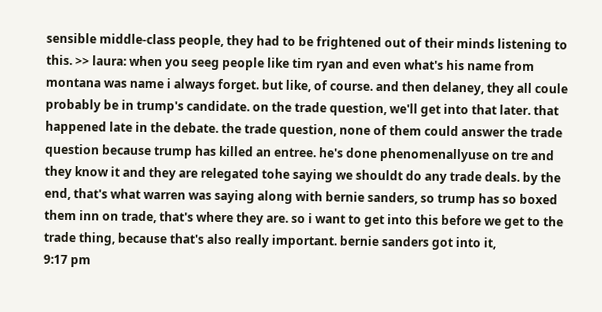sensible middle-class people, they had to be frightened out of their minds listening to this. >> laura: when you seeg people like tim ryan and even what's his name from montana was name i always forget. but like, of course. and then delaney, they all coule probably be in trump's candidate. on the trade question, we'll get into that later. that happened late in the debate. the trade question, none of them could answer the trade question because trump has killed an entree. he's done phenomenallyuse on tre and they know it and they are relegated tohe saying we shouldt do any trade deals. by the end, that's what warren was saying along with bernie sanders, so trump has so boxed them inn on trade, that's where they are. so i want to get into this before we get to the trade thing, because that's also really important. bernie sanders got into it,
9:17 pm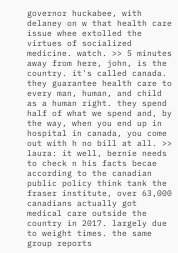governor huckabee, with delaney on w that health care issue whee extolled the virtues of socialized medicine. watch. >> 5 minutes away from here, john, is the country. it's called canada. they guarantee health care to every man, human, and child as a human right. they spend half of what we spend and, by the way, when you end up in hospital in canada, you come out with h no bill at all. >> laura: it well, bernie needs to check n his facts becae according to the canadian public policy think tank the fraser institute, over 63,000 canadians actually got medical care outside the country in 2017. largely due to weight times. the same group reports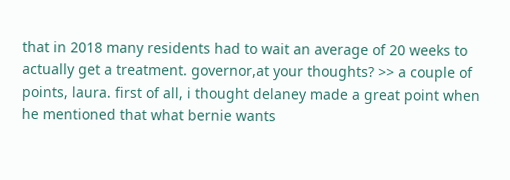that in 2018 many residents had to wait an average of 20 weeks to actually get a treatment. governor,at your thoughts? >> a couple of points, laura. first of all, i thought delaney made a great point when he mentioned that what bernie wants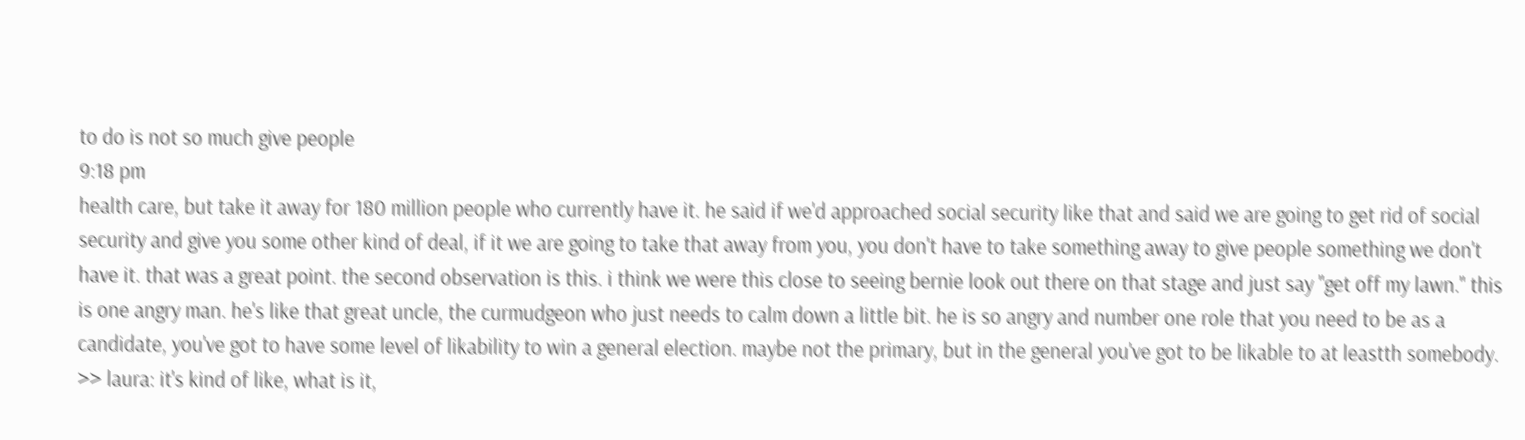to do is not so much give people
9:18 pm
health care, but take it away for 180 million people who currently have it. he said if we'd approached social security like that and said we are going to get rid of social security and give you some other kind of deal, if it we are going to take that away from you, you don't have to take something away to give people something we don't have it. that was a great point. the second observation is this. i think we were this close to seeing bernie look out there on that stage and just say "get off my lawn." this is one angry man. he's like that great uncle, the curmudgeon who just needs to calm down a little bit. he is so angry and number one role that you need to be as a candidate, you've got to have some level of likability to win a general election. maybe not the primary, but in the general you've got to be likable to at leastth somebody. >> laura: it's kind of like, what is it,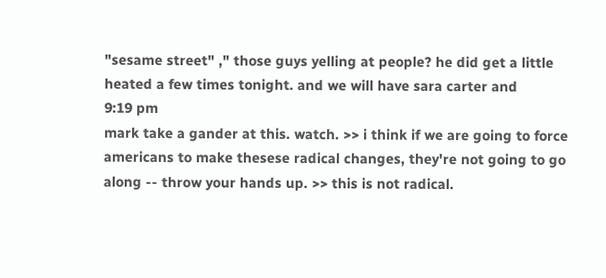"sesame street" ," those guys yelling at people? he did get a little heated a few times tonight. and we will have sara carter and
9:19 pm
mark take a gander at this. watch. >> i think if we are going to force americans to make thesese radical changes, they're not going to go along -- throw your hands up. >> this is not radical.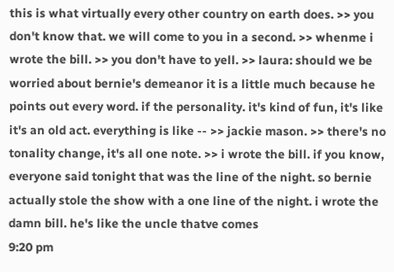this is what virtually every other country on earth does. >> you don't know that. we will come to you in a second. >> whenme i wrote the bill. >> you don't have to yell. >> laura: should we be worried about bernie's demeanor it is a little much because he points out every word. if the personality. it's kind of fun, it's like it's an old act. everything is like -- >> jackie mason. >> there's no tonality change, it's all one note. >> i wrote the bill. if you know, everyone said tonight that was the line of the night. so bernie actually stole the show with a one line of the night. i wrote the damn bill. he's like the uncle thatve comes
9:20 pm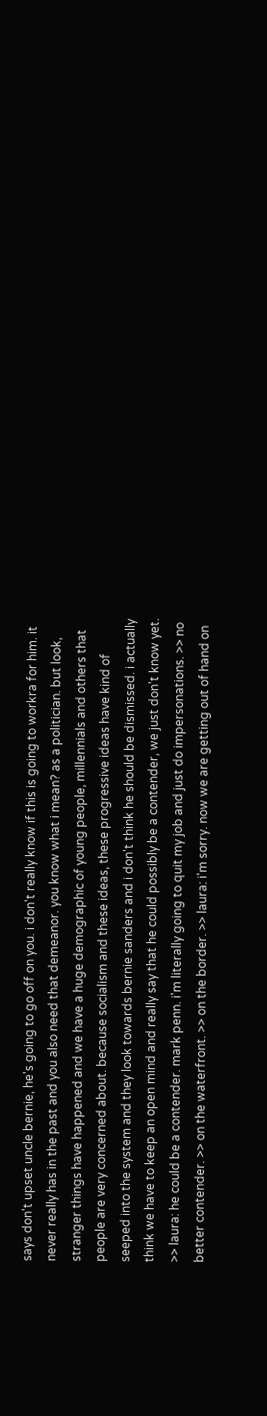says don't upset uncle bernie, he's going to go off on you. i don't really know if this is going to workra for him. it never really has in the past and you also need that demeanor. you know what i mean? as a politician. but look, stranger things have happened and we have a huge demographic of young people, millennials and others that people are very concerned about. because socialism and these ideas, these progressive ideas have kind of seeped into the system and they look towards bernie sanders and i don't think he should be dismissed. i actually think we have to keep an open mind and really say that he could possibly be a contender, we just don't know yet. >> laura: he could be a contender. mark penn. i'm literally going to quit my job and just do impersonations. >> no better contender. >> on the waterfront. >> on the border. >> laura: i'm sorry. now we are getting out of hand on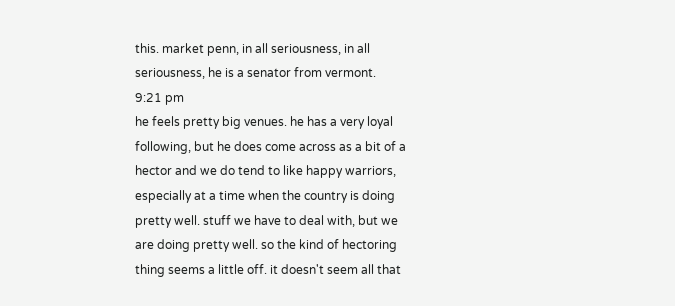this. market penn, in all seriousness, in all seriousness, he is a senator from vermont.
9:21 pm
he feels pretty big venues. he has a very loyal following, but he does come across as a bit of a hector and we do tend to like happy warriors, especially at a time when the country is doing pretty well. stuff we have to deal with, but we are doing pretty well. so the kind of hectoring thing seems a little off. it doesn't seem all that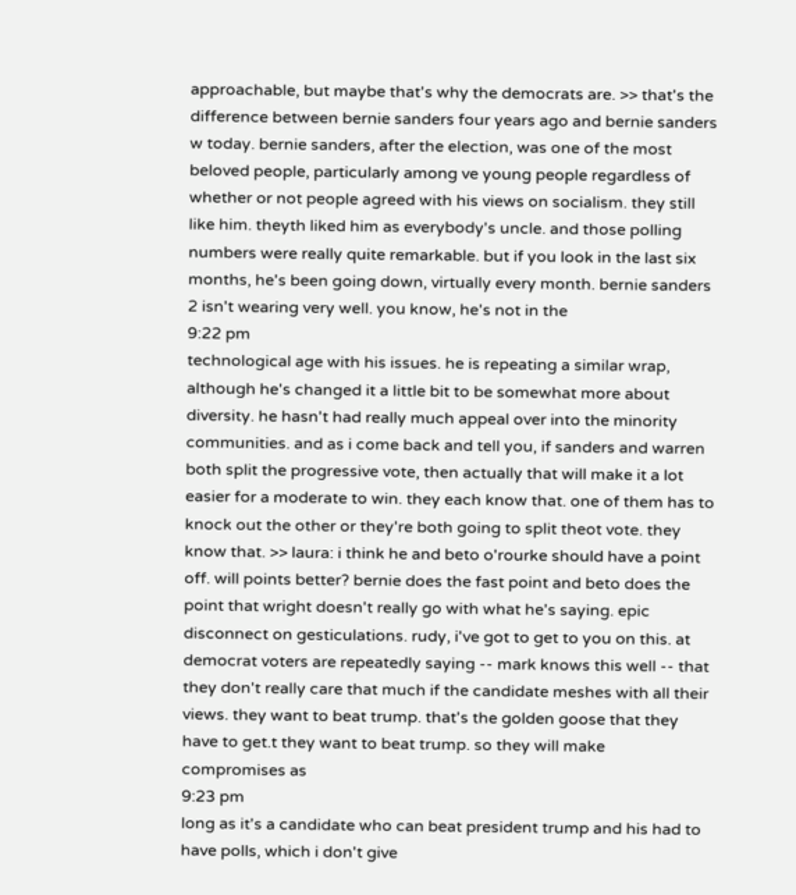approachable, but maybe that's why the democrats are. >> that's the difference between bernie sanders four years ago and bernie sanders w today. bernie sanders, after the election, was one of the most beloved people, particularly among ve young people regardless of whether or not people agreed with his views on socialism. they still like him. theyth liked him as everybody's uncle. and those polling numbers were really quite remarkable. but if you look in the last six months, he's been going down, virtually every month. bernie sanders 2 isn't wearing very well. you know, he's not in the
9:22 pm
technological age with his issues. he is repeating a similar wrap, although he's changed it a little bit to be somewhat more about diversity. he hasn't had really much appeal over into the minority communities. and as i come back and tell you, if sanders and warren both split the progressive vote, then actually that will make it a lot easier for a moderate to win. they each know that. one of them has to knock out the other or they're both going to split theot vote. they know that. >> laura: i think he and beto o'rourke should have a point off. will points better? bernie does the fast point and beto does the point that wright doesn't really go with what he's saying. epic disconnect on gesticulations. rudy, i've got to get to you on this. at democrat voters are repeatedly saying -- mark knows this well -- that they don't really care that much if the candidate meshes with all their views. they want to beat trump. that's the golden goose that they have to get.t they want to beat trump. so they will make compromises as
9:23 pm
long as it's a candidate who can beat president trump and his had to have polls, which i don't give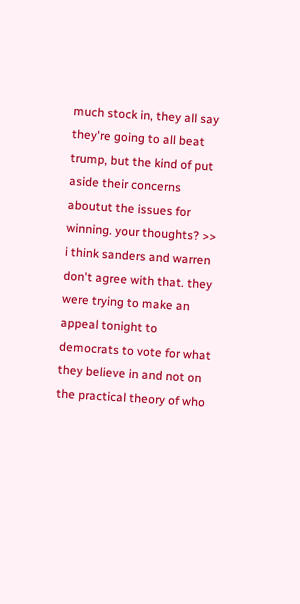much stock in, they all say they're going to all beat trump, but the kind of put aside their concerns aboutut the issues for winning. your thoughts? >> i think sanders and warren don't agree with that. they were trying to make an appeal tonight to democrats to vote for what they believe in and not on the practical theory of who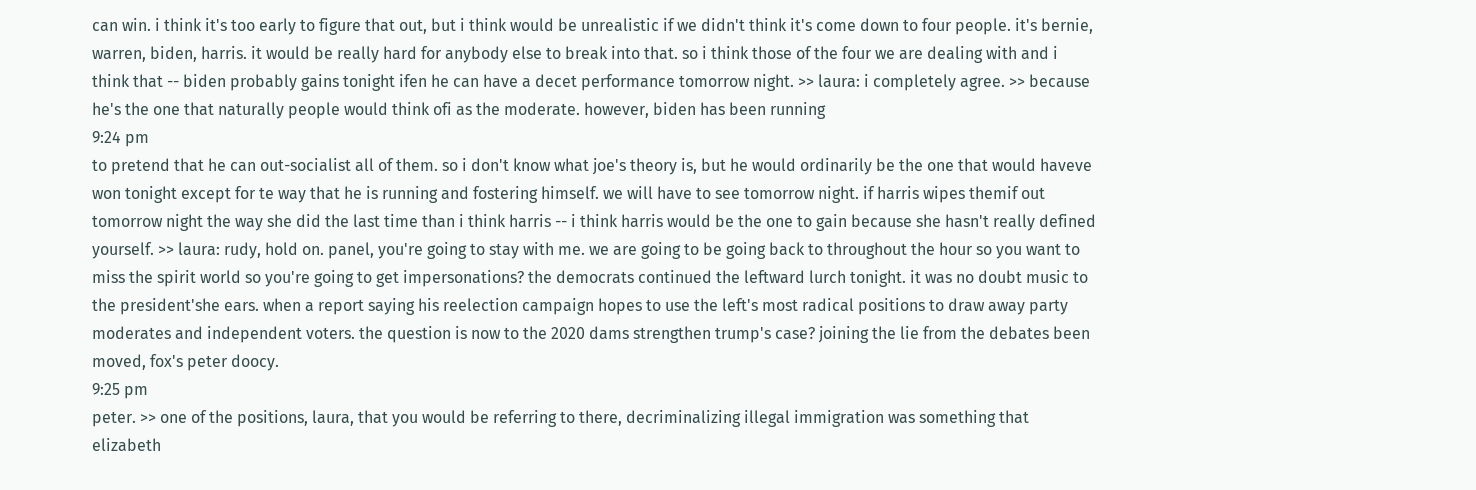can win. i think it's too early to figure that out, but i think would be unrealistic if we didn't think it's come down to four people. it's bernie, warren, biden, harris. it would be really hard for anybody else to break into that. so i think those of the four we are dealing with and i think that -- biden probably gains tonight ifen he can have a decet performance tomorrow night. >> laura: i completely agree. >> because he's the one that naturally people would think ofi as the moderate. however, biden has been running
9:24 pm
to pretend that he can out-socialist all of them. so i don't know what joe's theory is, but he would ordinarily be the one that would haveve won tonight except for te way that he is running and fostering himself. we will have to see tomorrow night. if harris wipes themif out tomorrow night the way she did the last time than i think harris -- i think harris would be the one to gain because she hasn't really defined yourself. >> laura: rudy, hold on. panel, you're going to stay with me. we are going to be going back to throughout the hour so you want to miss the spirit world so you're going to get impersonations? the democrats continued the leftward lurch tonight. it was no doubt music to the president'she ears. when a report saying his reelection campaign hopes to use the left's most radical positions to draw away party moderates and independent voters. the question is now to the 2020 dams strengthen trump's case? joining the lie from the debates been moved, fox's peter doocy.
9:25 pm
peter. >> one of the positions, laura, that you would be referring to there, decriminalizing illegal immigration was something that elizabeth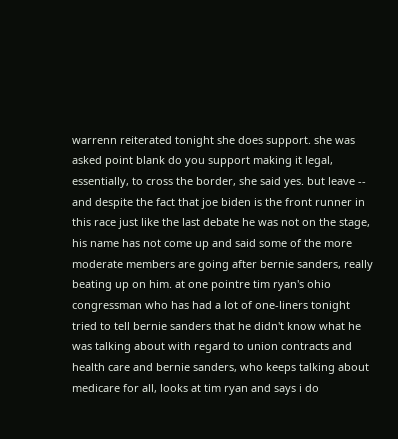warrenn reiterated tonight she does support. she was asked point blank do you support making it legal, essentially, to cross the border, she said yes. but leave -- and despite the fact that joe biden is the front runner in this race just like the last debate he was not on the stage, his name has not come up and said some of the more moderate members are going after bernie sanders, really beating up on him. at one pointre tim ryan's ohio congressman who has had a lot of one-liners tonight tried to tell bernie sanders that he didn't know what he was talking about with regard to union contracts and health care and bernie sanders, who keeps talking about medicare for all, looks at tim ryan and says i do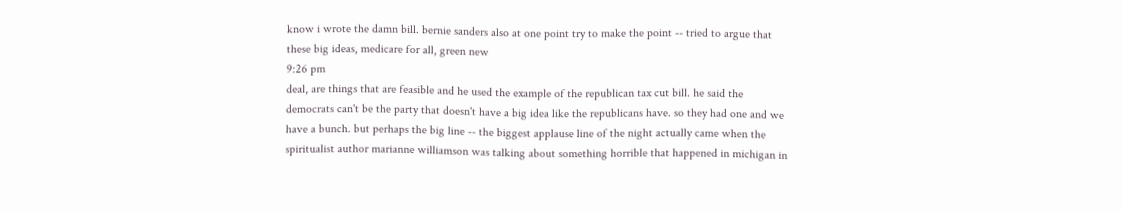know i wrote the damn bill. bernie sanders also at one point try to make the point -- tried to argue that these big ideas, medicare for all, green new
9:26 pm
deal, are things that are feasible and he used the example of the republican tax cut bill. he said the democrats can't be the party that doesn't have a big idea like the republicans have. so they had one and we have a bunch. but perhaps the big line -- the biggest applause line of the night actually came when the spiritualist author marianne williamson was talking about something horrible that happened in michigan in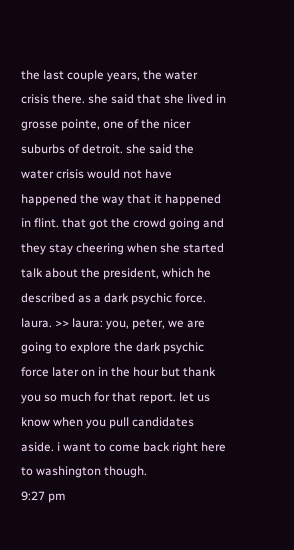the last couple years, the water crisis there. she said that she lived in grosse pointe, one of the nicer suburbs of detroit. she said the water crisis would not have happened the way that it happened in flint. that got the crowd going and they stay cheering when she started talk about the president, which he described as a dark psychic force. laura. >> laura: you, peter, we are going to explore the dark psychic force later on in the hour but thank you so much for that report. let us know when you pull candidates aside. i want to come back right here to washington though.
9:27 pm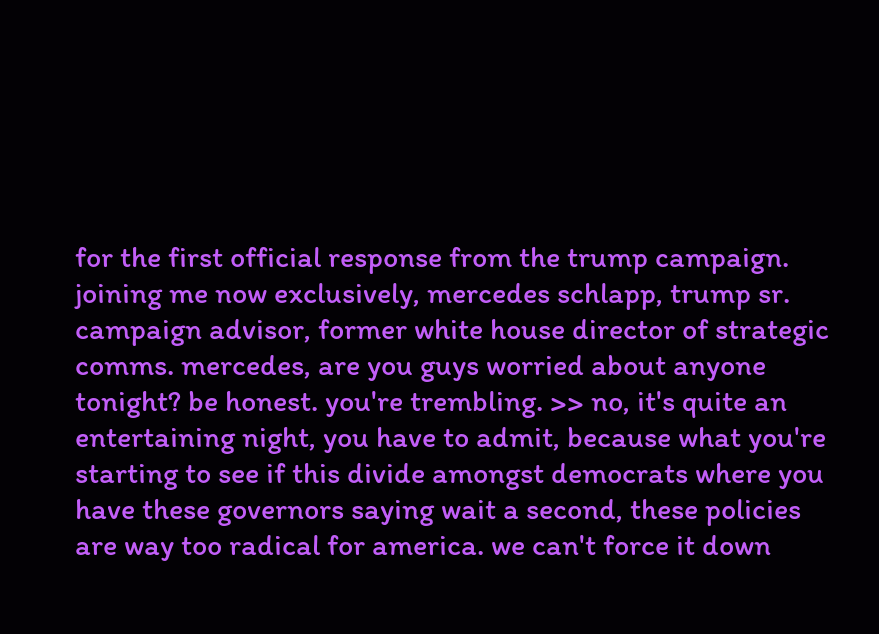for the first official response from the trump campaign. joining me now exclusively, mercedes schlapp, trump sr. campaign advisor, former white house director of strategic comms. mercedes, are you guys worried about anyone tonight? be honest. you're trembling. >> no, it's quite an entertaining night, you have to admit, because what you're starting to see if this divide amongst democrats where you have these governors saying wait a second, these policies are way too radical for america. we can't force it down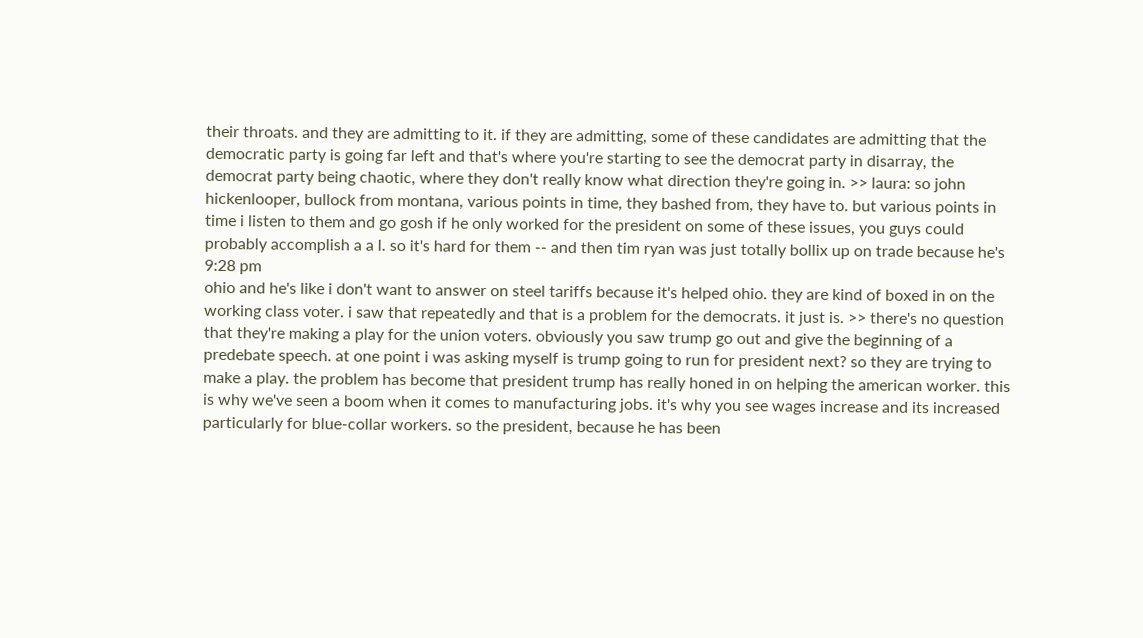their throats. and they are admitting to it. if they are admitting, some of these candidates are admitting that the democratic party is going far left and that's where you're starting to see the democrat party in disarray, the democrat party being chaotic, where they don't really know what direction they're going in. >> laura: so john hickenlooper, bullock from montana, various points in time, they bashed from, they have to. but various points in time i listen to them and go gosh if he only worked for the president on some of these issues, you guys could probably accomplish a a l. so it's hard for them -- and then tim ryan was just totally bollix up on trade because he's
9:28 pm
ohio and he's like i don't want to answer on steel tariffs because it's helped ohio. they are kind of boxed in on the working class voter. i saw that repeatedly and that is a problem for the democrats. it just is. >> there's no question that they're making a play for the union voters. obviously you saw trump go out and give the beginning of a predebate speech. at one point i was asking myself is trump going to run for president next? so they are trying to make a play. the problem has become that president trump has really honed in on helping the american worker. this is why we've seen a boom when it comes to manufacturing jobs. it's why you see wages increase and its increased particularly for blue-collar workers. so the president, because he has been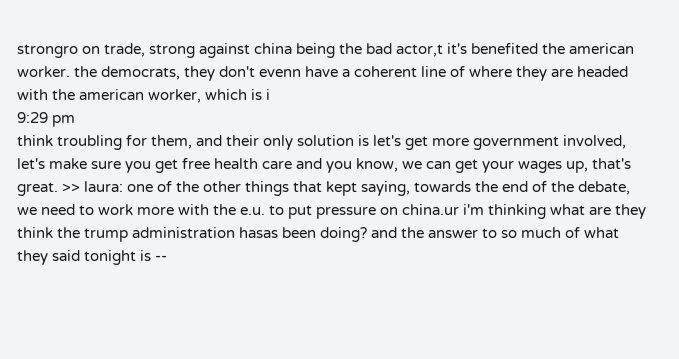strongro on trade, strong against china being the bad actor,t it's benefited the american worker. the democrats, they don't evenn have a coherent line of where they are headed with the american worker, which is i
9:29 pm
think troubling for them, and their only solution is let's get more government involved, let's make sure you get free health care and you know, we can get your wages up, that's great. >> laura: one of the other things that kept saying, towards the end of the debate, we need to work more with the e.u. to put pressure on china.ur i'm thinking what are they think the trump administration hasas been doing? and the answer to so much of what they said tonight is --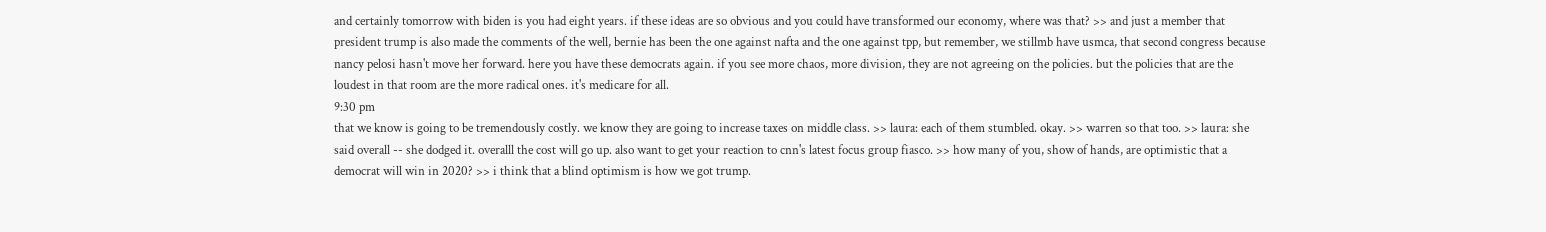and certainly tomorrow with biden is you had eight years. if these ideas are so obvious and you could have transformed our economy, where was that? >> and just a member that president trump is also made the comments of the well, bernie has been the one against nafta and the one against tpp, but remember, we stillmb have usmca, that second congress because nancy pelosi hasn't move her forward. here you have these democrats again. if you see more chaos, more division, they are not agreeing on the policies. but the policies that are the loudest in that room are the more radical ones. it's medicare for all.
9:30 pm
that we know is going to be tremendously costly. we know they are going to increase taxes on middle class. >> laura: each of them stumbled. okay. >> warren so that too. >> laura: she said overall -- she dodged it. overalll the cost will go up. also want to get your reaction to cnn's latest focus group fiasco. >> how many of you, show of hands, are optimistic that a democrat will win in 2020? >> i think that a blind optimism is how we got trump.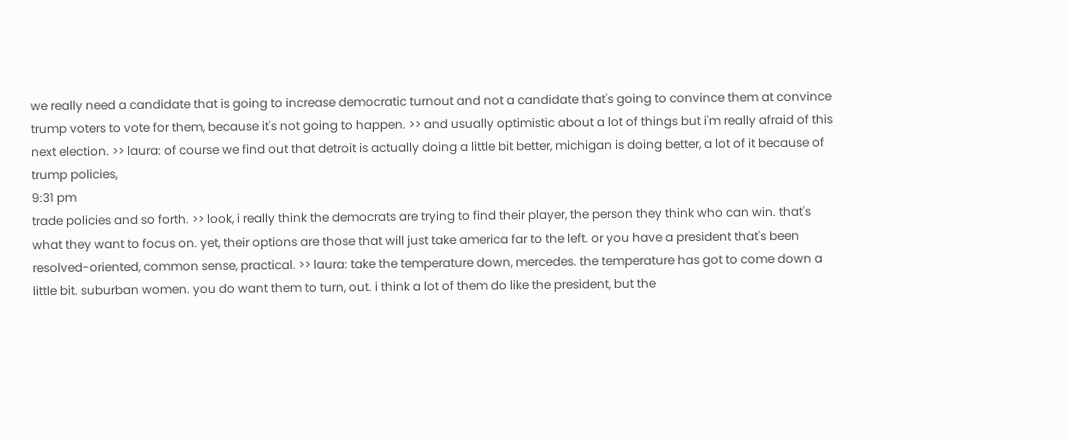we really need a candidate that is going to increase democratic turnout and not a candidate that's going to convince them at convince trump voters to vote for them, because it's not going to happen. >> and usually optimistic about a lot of things but i'm really afraid of this next election. >> laura: of course we find out that detroit is actually doing a little bit better, michigan is doing better, a lot of it because of trump policies,
9:31 pm
trade policies and so forth. >> look, i really think the democrats are trying to find their player, the person they think who can win. that's what they want to focus on. yet, their options are those that will just take america far to the left. or you have a president that's been resolved-oriented, common sense, practical. >> laura: take the temperature down, mercedes. the temperature has got to come down a little bit. suburban women. you do want them to turn, out. i think a lot of them do like the president, but the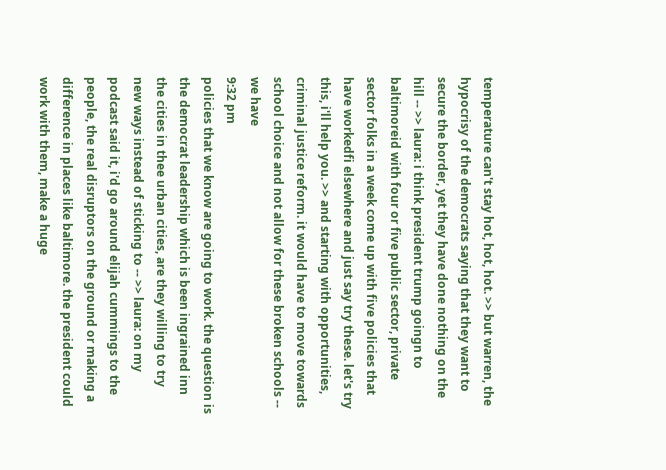temperature can't stay hot, hot, hot. >> but warren, the hypocrisy of the democrats saying that they want to secure the border, yet they have done nothing on the hill -- >> laura: i think president trump goingn to baltimoreid with four or five public sector, private sector folks in a week come up with five policies that have workedfi elsewhere and just say try these. let's try this, i'll help you. >> and starting with opportunities, criminal justice reform. it would have to move towards school choice and not allow for these broken schools -- we have
9:32 pm
policies that we know are going to work. the question is the democrat leadership which is been ingrained inn the cities in thee urban cities, are they willing to try new ways instead of sticking to -- >> laura: on my podcast said it, i'd go around elijah cummings to the people, the real disruptors on the ground or making a difference in places like baltimore. the president could work with them, make a huge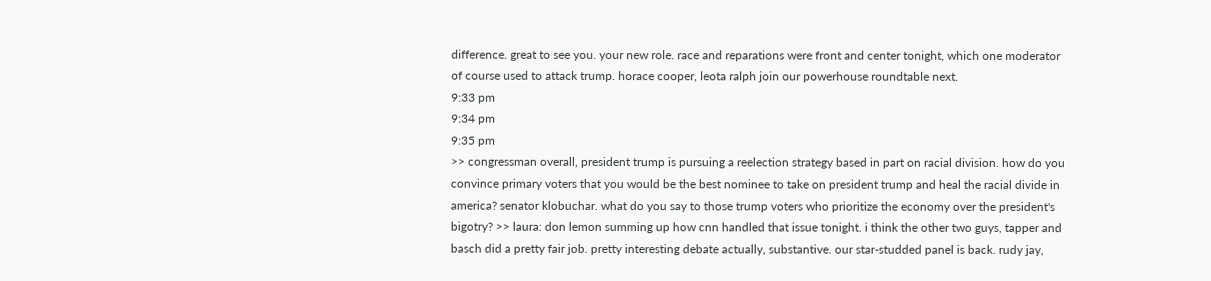difference. great to see you. your new role. race and reparations were front and center tonight, which one moderator of course used to attack trump. horace cooper, leota ralph join our powerhouse roundtable next.
9:33 pm
9:34 pm
9:35 pm
>> congressman overall, president trump is pursuing a reelection strategy based in part on racial division. how do you convince primary voters that you would be the best nominee to take on president trump and heal the racial divide in america? senator klobuchar. what do you say to those trump voters who prioritize the economy over the president's bigotry? >> laura: don lemon summing up how cnn handled that issue tonight. i think the other two guys, tapper and basch did a pretty fair job. pretty interesting debate actually, substantive. our star-studded panel is back. rudy jay,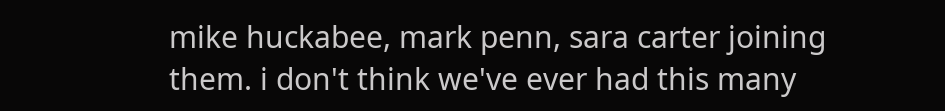mike huckabee, mark penn, sara carter joining them. i don't think we've ever had this many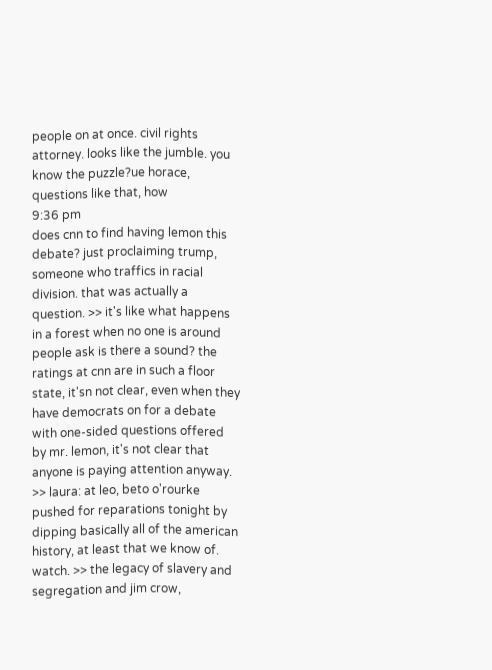people on at once. civil rights attorney. looks like the jumble. you know the puzzle?ue horace, questions like that, how
9:36 pm
does cnn to find having lemon this debate? just proclaiming trump, someone who traffics in racial division. that was actually a question. >> it's like what happens in a forest when no one is around people ask is there a sound? the ratings at cnn are in such a floor state, it'sn not clear, even when they have democrats on for a debate with one-sided questions offered by mr. lemon, it's not clear that anyone is paying attention anyway. >> laura: at leo, beto o'rourke pushed for reparations tonight by dipping basically all of the american history, at least that we know of. watch. >> the legacy of slavery and segregation and jim crow,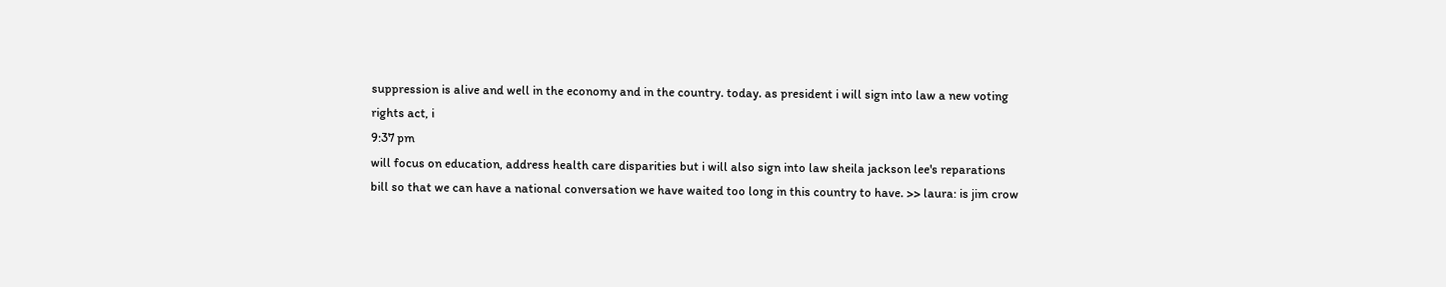suppression is alive and well in the economy and in the country. today. as president i will sign into law a new voting rights act, i
9:37 pm
will focus on education, address health care disparities but i will also sign into law sheila jackson lee's reparations bill so that we can have a national conversation we have waited too long in this country to have. >> laura: is jim crow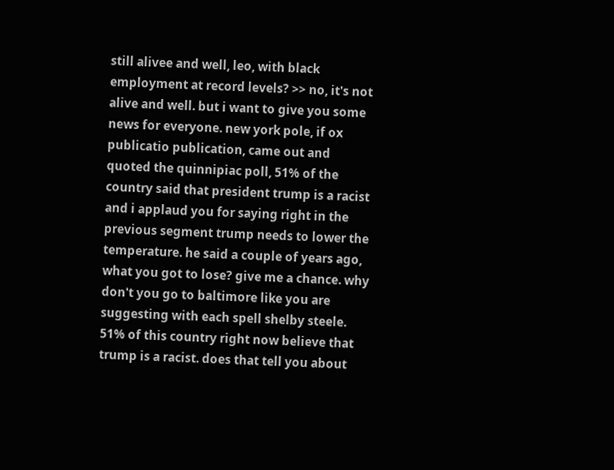still alivee and well, leo, with black employment at record levels? >> no, it's not alive and well. but i want to give you some news for everyone. new york pole, if ox publicatio publication, came out and quoted the quinnipiac poll, 51% of the country said that president trump is a racist and i applaud you for saying right in the previous segment trump needs to lower the temperature. he said a couple of years ago, what you got to lose? give me a chance. why don't you go to baltimore like you are suggesting with each spell shelby steele. 51% of this country right now believe that trump is a racist. does that tell you about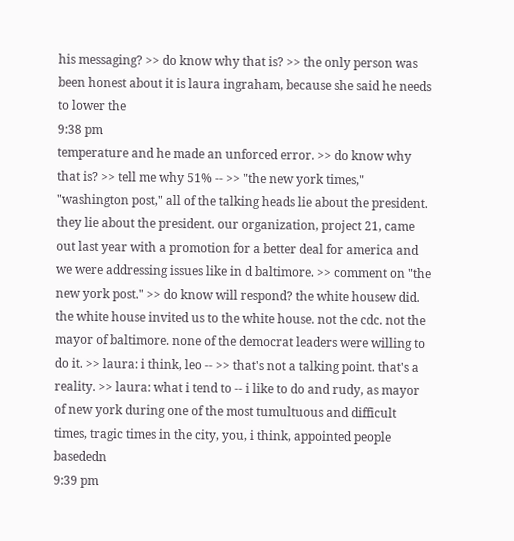his messaging? >> do know why that is? >> the only person was been honest about it is laura ingraham, because she said he needs to lower the
9:38 pm
temperature and he made an unforced error. >> do know why that is? >> tell me why 51% -- >> "the new york times," "washington post," all of the talking heads lie about the president. they lie about the president. our organization, project 21, came out last year with a promotion for a better deal for america and we were addressing issues like in d baltimore. >> comment on "the new york post." >> do know will respond? the white housew did. the white house invited us to the white house. not the cdc. not the mayor of baltimore. none of the democrat leaders were willing to do it. >> laura: i think, leo -- >> that's not a talking point. that's a reality. >> laura: what i tend to -- i like to do and rudy, as mayor of new york during one of the most tumultuous and difficult times, tragic times in the city, you, i think, appointed people basededn
9:39 pm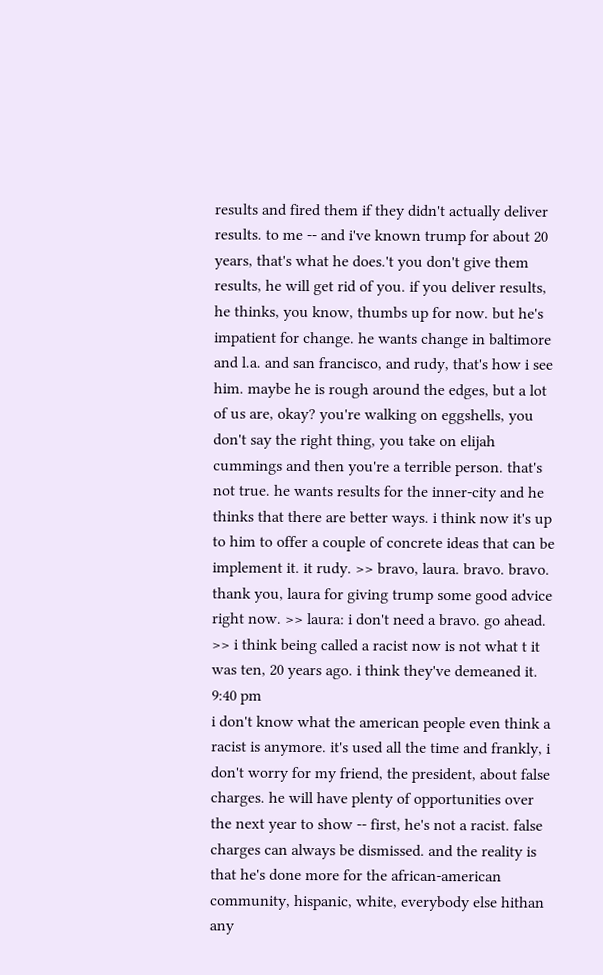results and fired them if they didn't actually deliver results. to me -- and i've known trump for about 20 years, that's what he does.'t you don't give them results, he will get rid of you. if you deliver results, he thinks, you know, thumbs up for now. but he's impatient for change. he wants change in baltimore and l.a. and san francisco, and rudy, that's how i see him. maybe he is rough around the edges, but a lot of us are, okay? you're walking on eggshells, you don't say the right thing, you take on elijah cummings and then you're a terrible person. that's not true. he wants results for the inner-city and he thinks that there are better ways. i think now it's up to him to offer a couple of concrete ideas that can be implement it. it rudy. >> bravo, laura. bravo. bravo. thank you, laura for giving trump some good advice right now. >> laura: i don't need a bravo. go ahead. >> i think being called a racist now is not what t it was ten, 20 years ago. i think they've demeaned it.
9:40 pm
i don't know what the american people even think a racist is anymore. it's used all the time and frankly, i don't worry for my friend, the president, about false charges. he will have plenty of opportunities over the next year to show -- first, he's not a racist. false charges can always be dismissed. and the reality is that he's done more for the african-american community, hispanic, white, everybody else hithan any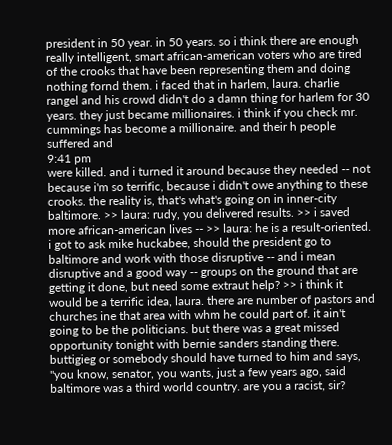president in 50 year. in 50 years. so i think there are enough really intelligent, smart african-american voters who are tired of the crooks that have been representing them and doing nothing fornd them. i faced that in harlem, laura. charlie rangel and his crowd didn't do a damn thing for harlem for 30 years. they just became millionaires. i think if you check mr. cummings has become a millionaire. and their h people suffered and
9:41 pm
were killed. and i turned it around because they needed -- not because i'm so terrific, because i didn't owe anything to these crooks. the reality is, that's what's going on in inner-city baltimore. >> laura: rudy, you delivered results. >> i saved more african-american lives -- >> laura: he is a result-oriented. i got to ask mike huckabee, should the president go to baltimore and work with those disruptive -- and i mean disruptive and a good way -- groups on the ground that are getting it done, but need some extraut help? >> i think it would be a terrific idea, laura. there are number of pastors and churches ine that area with whm he could part of. it ain't going to be the politicians. but there was a great missed opportunity tonight with bernie sanders standing there. buttigieg or somebody should have turned to him and says, "you know, senator, you wants, just a few years ago, said baltimore was a third world country. are you a racist, sir?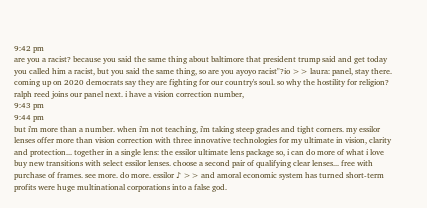9:42 pm
are you a racist? because you said the same thing about baltimore that president trump said and get today you called him a racist, but you said the same thing, so are you ayoyo racist"?io >> laura: panel, stay there. coming up on 2020 democrats say they are fighting for our country's soul. so why the hostility for religion? ralph reed joins our panel next. i have a vision correction number,
9:43 pm
9:44 pm
but i'm more than a number. when i'm not teaching, i'm taking steep grades and tight corners. my essilor lenses offer more than vision correction with three innovative technologies for my ultimate in vision, clarity and protection... together in a single lens: the essilor ultimate lens package so, i can do more of what i love buy new transitions with select essilor lenses. choose a second pair of qualifying clear lenses... free with purchase of frames. see more. do more. essilor ♪ >> and amoral economic system has turned short-term profits were huge multinational corporations into a false god.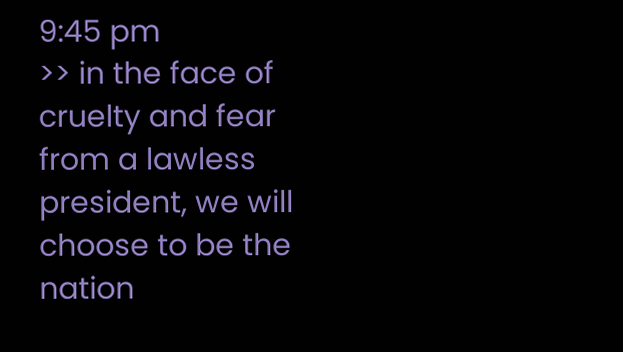9:45 pm
>> in the face of cruelty and fear from a lawless president, we will choose to be the nation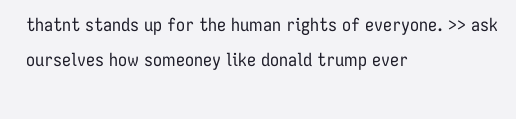thatnt stands up for the human rights of everyone. >> ask ourselves how someoney like donald trump ever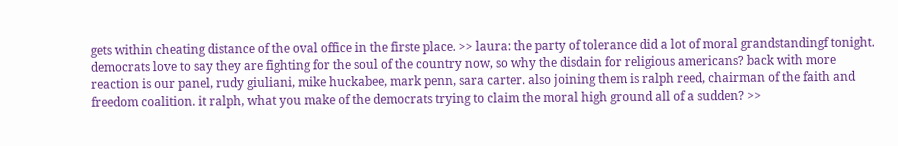gets within cheating distance of the oval office in the firste place. >> laura: the party of tolerance did a lot of moral grandstandingf tonight. democrats love to say they are fighting for the soul of the country now, so why the disdain for religious americans? back with more reaction is our panel, rudy giuliani, mike huckabee, mark penn, sara carter. also joining them is ralph reed, chairman of the faith and freedom coalition. it ralph, what you make of the democrats trying to claim the moral high ground all of a sudden? >>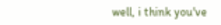well, i think you've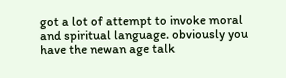got a lot of attempt to invoke moral and spiritual language. obviously you have the newan age talk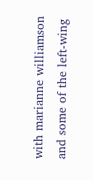with marianne williamson and some of the left-wing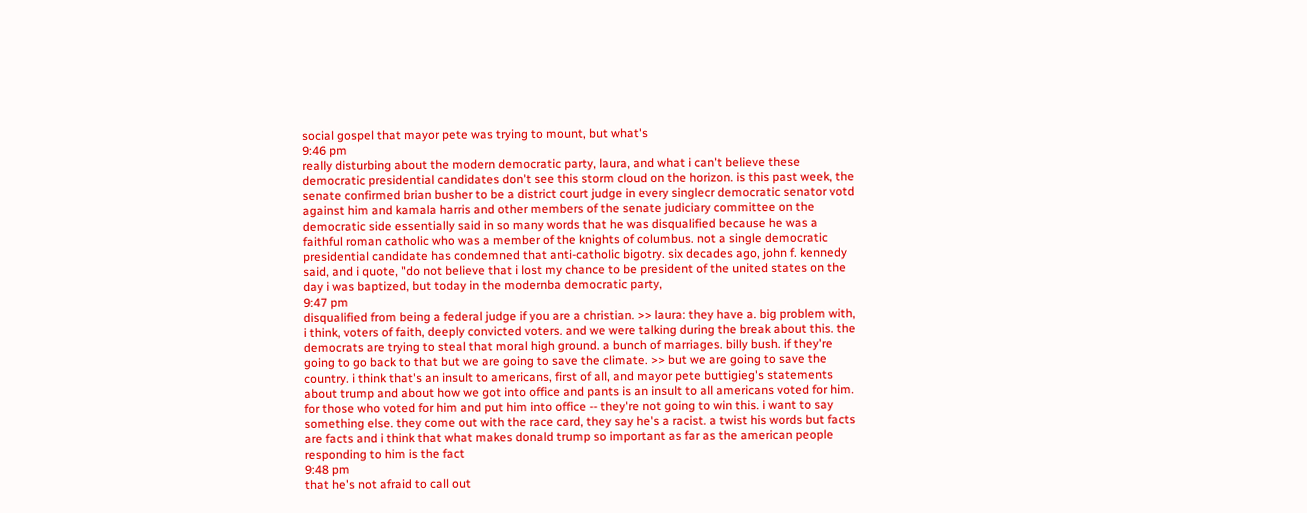social gospel that mayor pete was trying to mount, but what's
9:46 pm
really disturbing about the modern democratic party, laura, and what i can't believe these democratic presidential candidates don't see this storm cloud on the horizon. is this past week, the senate confirmed brian busher to be a district court judge in every singlecr democratic senator votd against him and kamala harris and other members of the senate judiciary committee on the democratic side essentially said in so many words that he was disqualified because he was a faithful roman catholic who was a member of the knights of columbus. not a single democratic presidential candidate has condemned that anti-catholic bigotry. six decades ago, john f. kennedy said, and i quote, "do not believe that i lost my chance to be president of the united states on the day i was baptized, but today in the modernba democratic party,
9:47 pm
disqualified from being a federal judge if you are a christian. >> laura: they have a. big problem with, i think, voters of faith, deeply convicted voters. and we were talking during the break about this. the democrats are trying to steal that moral high ground. a bunch of marriages. billy bush. if they're going to go back to that but we are going to save the climate. >> but we are going to save the country. i think that's an insult to americans, first of all, and mayor pete buttigieg's statements about trump and about how we got into office and pants is an insult to all americans voted for him. for those who voted for him and put him into office -- they're not going to win this. i want to say something else. they come out with the race card, they say he's a racist. a twist his words but facts are facts and i think that what makes donald trump so important as far as the american people responding to him is the fact
9:48 pm
that he's not afraid to call out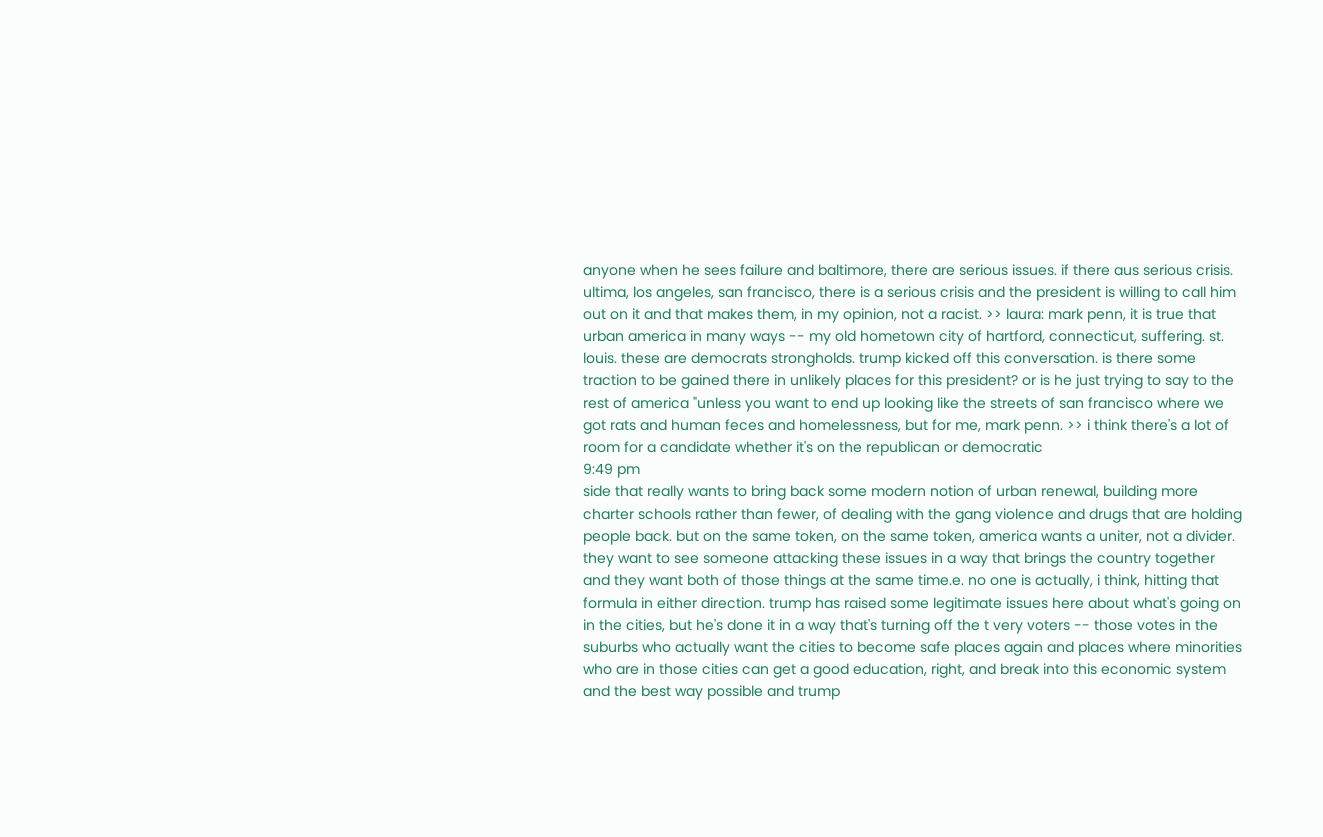anyone when he sees failure and baltimore, there are serious issues. if there aus serious crisis. ultima, los angeles, san francisco, there is a serious crisis and the president is willing to call him out on it and that makes them, in my opinion, not a racist. >> laura: mark penn, it is true that urban america in many ways -- my old hometown city of hartford, connecticut, suffering. st. louis. these are democrats strongholds. trump kicked off this conversation. is there some traction to be gained there in unlikely places for this president? or is he just trying to say to the rest of america "unless you want to end up looking like the streets of san francisco where we got rats and human feces and homelessness, but for me, mark penn. >> i think there's a lot of room for a candidate whether it's on the republican or democratic
9:49 pm
side that really wants to bring back some modern notion of urban renewal, building more charter schools rather than fewer, of dealing with the gang violence and drugs that are holding people back. but on the same token, on the same token, america wants a uniter, not a divider. they want to see someone attacking these issues in a way that brings the country together and they want both of those things at the same time.e. no one is actually, i think, hitting that formula in either direction. trump has raised some legitimate issues here about what's going on in the cities, but he's done it in a way that's turning off the t very voters -- those votes in the suburbs who actually want the cities to become safe places again and places where minorities who are in those cities can get a good education, right, and break into this economic system and the best way possible and trump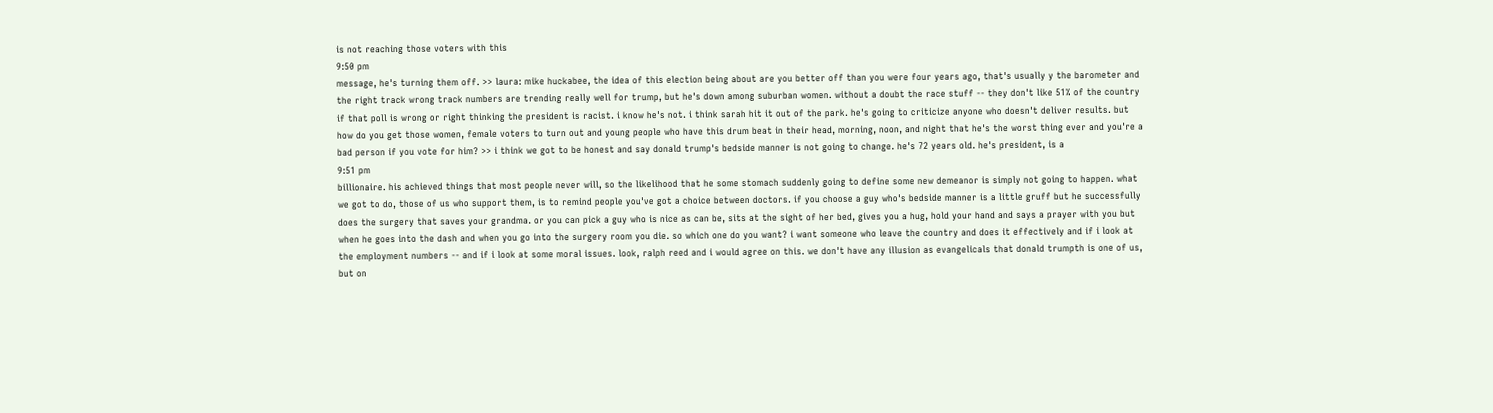is not reaching those voters with this
9:50 pm
message, he's turning them off. >> laura: mike huckabee, the idea of this election being about are you better off than you were four years ago, that's usually y the barometer and the right track wrong track numbers are trending really well for trump, but he's down among suburban women. without a doubt the race stuff -- they don't like 51% of the country if that poll is wrong or right thinking the president is racist. i know he's not. i think sarah hit it out of the park. he's going to criticize anyone who doesn't deliver results. but how do you get those women, female voters to turn out and young people who have this drum beat in their head, morning, noon, and night that he's the worst thing ever and you're a bad person if you vote for him? >> i think we got to be honest and say donald trump's bedside manner is not going to change. he's 72 years old. he's president, is a
9:51 pm
billionaire. his achieved things that most people never will, so the likelihood that he some stomach suddenly going to define some new demeanor is simply not going to happen. what we got to do, those of us who support them, is to remind people you've got a choice between doctors. if you choose a guy who's bedside manner is a little gruff but he successfully does the surgery that saves your grandma. or you can pick a guy who is nice as can be, sits at the sight of her bed, gives you a hug, hold your hand and says a prayer with you but when he goes into the dash and when you go into the surgery room you die. so which one do you want? i want someone who leave the country and does it effectively and if i look at the employment numbers -- and if i look at some moral issues. look, ralph reed and i would agree on this. we don't have any illusion as evangelicals that donald trumpth is one of us, but on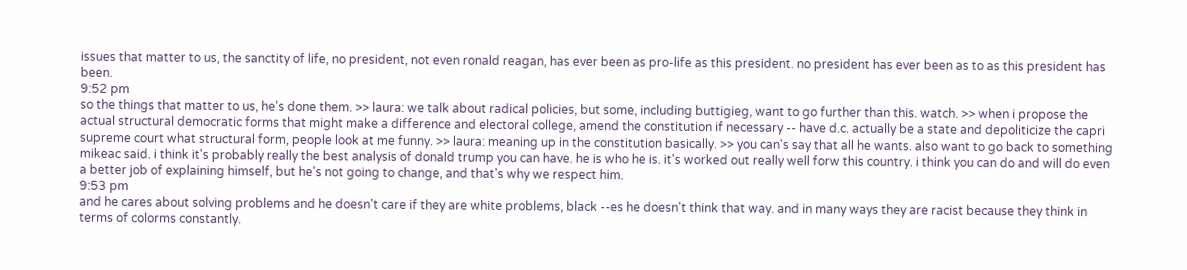issues that matter to us, the sanctity of life, no president, not even ronald reagan, has ever been as pro-life as this president. no president has ever been as to as this president has been.
9:52 pm
so the things that matter to us, he's done them. >> laura: we talk about radical policies, but some, including buttigieg, want to go further than this. watch. >> when i propose the actual structural democratic forms that might make a difference and electoral college, amend the constitution if necessary -- have d.c. actually be a state and depoliticize the capri supreme court what structural form, people look at me funny. >> laura: meaning up in the constitution basically. >> you can's say that all he wants. also want to go back to something mikeac said. i think it's probably really the best analysis of donald trump you can have. he is who he is. it's worked out really well forw this country. i think you can do and will do even a better job of explaining himself, but he's not going to change, and that's why we respect him.
9:53 pm
and he cares about solving problems and he doesn't care if they are white problems, black --es he doesn't think that way. and in many ways they are racist because they think in terms of colorms constantly.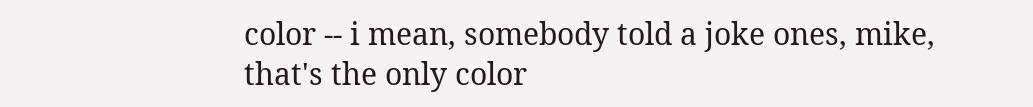color -- i mean, somebody told a joke ones, mike, that's the only color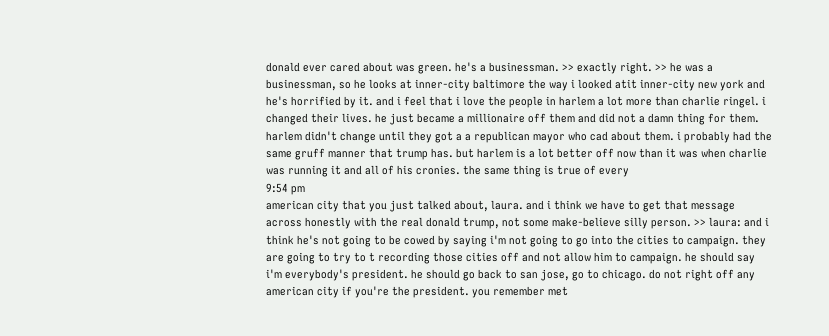donald ever cared about was green. he's a businessman. >> exactly right. >> he was a businessman, so he looks at inner-city baltimore the way i looked atit inner-city new york and he's horrified by it. and i feel that i love the people in harlem a lot more than charlie ringel. i changed their lives. he just became a millionaire off them and did not a damn thing for them. harlem didn't change until they got a a republican mayor who cad about them. i probably had the same gruff manner that trump has. but harlem is a lot better off now than it was when charlie was running it and all of his cronies. the same thing is true of every
9:54 pm
american city that you just talked about, laura. and i think we have to get that message across honestly with the real donald trump, not some make-believe silly person. >> laura: and i think he's not going to be cowed by saying i'm not going to go into the cities to campaign. they are going to try to t recording those cities off and not allow him to campaign. he should say i'm everybody's president. he should go back to san jose, go to chicago. do not right off any american city if you're the president. you remember met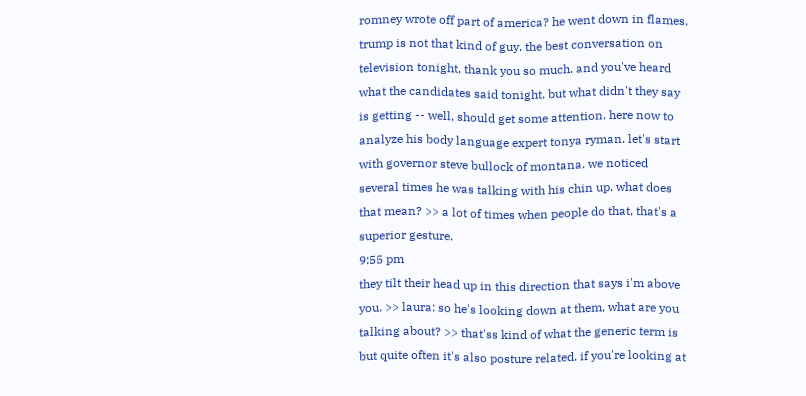romney wrote off part of america? he went down in flames. trump is not that kind of guy. the best conversation on television tonight, thank you so much. and you've heard what the candidates said tonight. but what didn't they say is getting -- well, should get some attention. here now to analyze his body language expert tonya ryman. let's start with governor steve bullock of montana. we noticed several times he was talking with his chin up. what does that mean? >> a lot of times when people do that, that's a superior gesture.
9:55 pm
they tilt their head up in this direction that says i'm above you. >> laura: so he's looking down at them, what are you talking about? >> that'ss kind of what the generic term is but quite often it's also posture related. if you're looking at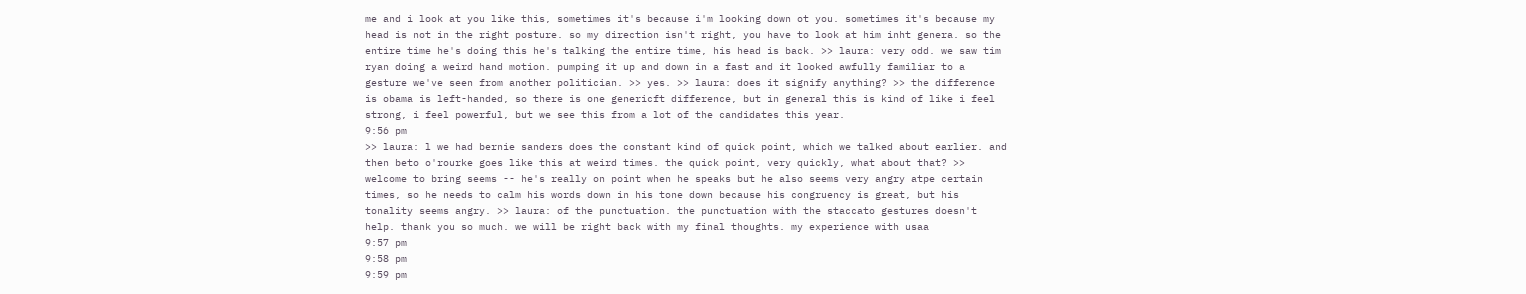me and i look at you like this, sometimes it's because i'm looking down ot you. sometimes it's because my head is not in the right posture. so my direction isn't right, you have to look at him inht genera. so the entire time he's doing this he's talking the entire time, his head is back. >> laura: very odd. we saw tim ryan doing a weird hand motion. pumping it up and down in a fast and it looked awfully familiar to a gesture we've seen from another politician. >> yes. >> laura: does it signify anything? >> the difference is obama is left-handed, so there is one genericft difference, but in general this is kind of like i feel strong, i feel powerful, but we see this from a lot of the candidates this year.
9:56 pm
>> laura: l we had bernie sanders does the constant kind of quick point, which we talked about earlier. and then beto o'rourke goes like this at weird times. the quick point, very quickly, what about that? >> welcome to bring seems -- he's really on point when he speaks but he also seems very angry atpe certain times, so he needs to calm his words down in his tone down because his congruency is great, but his tonality seems angry. >> laura: of the punctuation. the punctuation with the staccato gestures doesn't help. thank you so much. we will be right back with my final thoughts. my experience with usaa
9:57 pm
9:58 pm
9:59 pm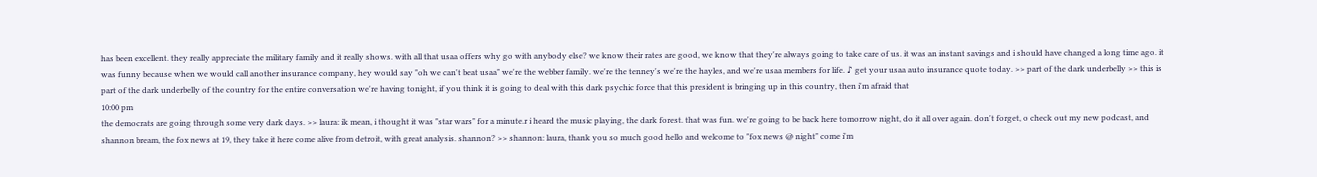has been excellent. they really appreciate the military family and it really shows. with all that usaa offers why go with anybody else? we know their rates are good, we know that they're always going to take care of us. it was an instant savings and i should have changed a long time ago. it was funny because when we would call another insurance company, hey would say "oh we can't beat usaa" we're the webber family. we're the tenney's we're the hayles, and we're usaa members for life. ♪ get your usaa auto insurance quote today. >> part of the dark underbelly >> this is part of the dark underbelly of the country for the entire conversation we're having tonight, if you think it is going to deal with this dark psychic force that this president is bringing up in this country, then i'm afraid that
10:00 pm
the democrats are going through some very dark days. >> laura: ik mean, i thought it was "star wars" for a minute.r i heard the music playing, the dark forest. that was fun. we're going to be back here tomorrow night, do it all over again. don't forget, o check out my new podcast, and shannon bream, the fox news at 19, they take it here come alive from detroit, with great analysis. shannon? >> shannon: laura, thank you so much good hello and welcome to "fox news @ night" come i'm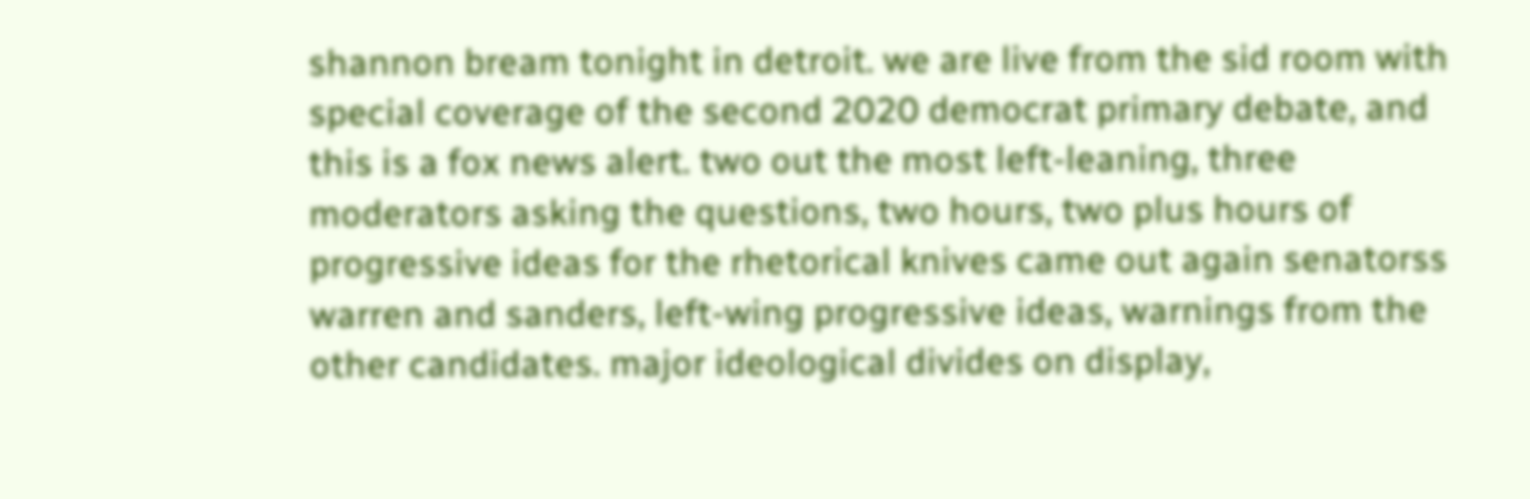shannon bream tonight in detroit. we are live from the sid room with special coverage of the second 2020 democrat primary debate, and this is a fox news alert. two out the most left-leaning, three moderators asking the questions, two hours, two plus hours of progressive ideas for the rhetorical knives came out again senatorss warren and sanders, left-wing progressive ideas, warnings from the other candidates. major ideological divides on display,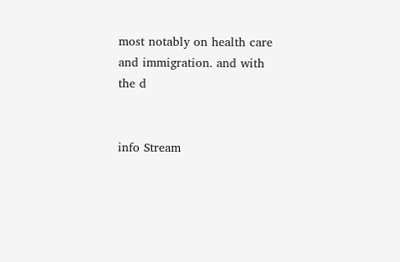most notably on health care and immigration. and with the d


info Stream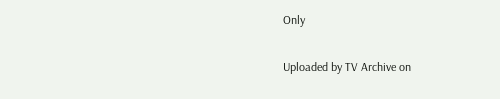Only

Uploaded by TV Archive on